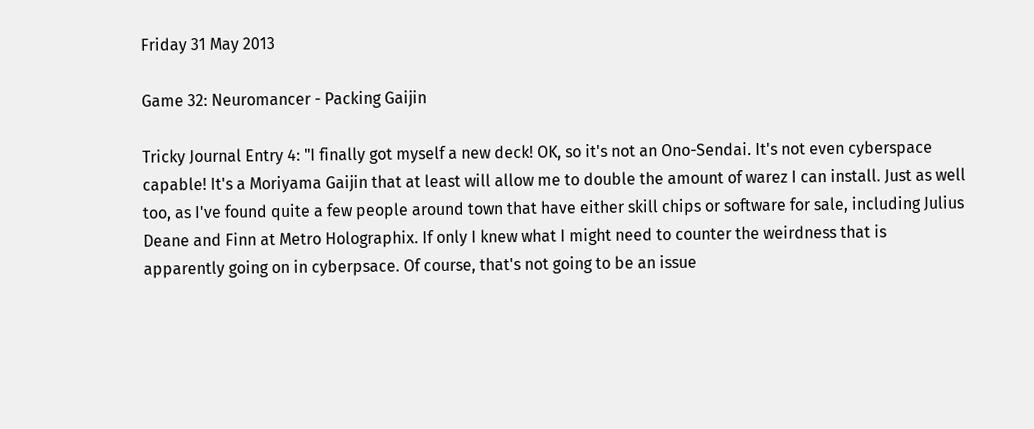Friday 31 May 2013

Game 32: Neuromancer - Packing Gaijin

Tricky Journal Entry 4: "I finally got myself a new deck! OK, so it's not an Ono-Sendai. It's not even cyberspace capable! It's a Moriyama Gaijin that at least will allow me to double the amount of warez I can install. Just as well too, as I've found quite a few people around town that have either skill chips or software for sale, including Julius Deane and Finn at Metro Holographix. If only I knew what I might need to counter the weirdness that is apparently going on in cyberpsace. Of course, that's not going to be an issue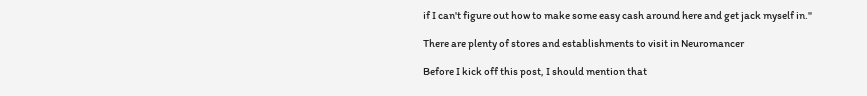if I can't figure out how to make some easy cash around here and get jack myself in."

There are plenty of stores and establishments to visit in Neuromancer

Before I kick off this post, I should mention that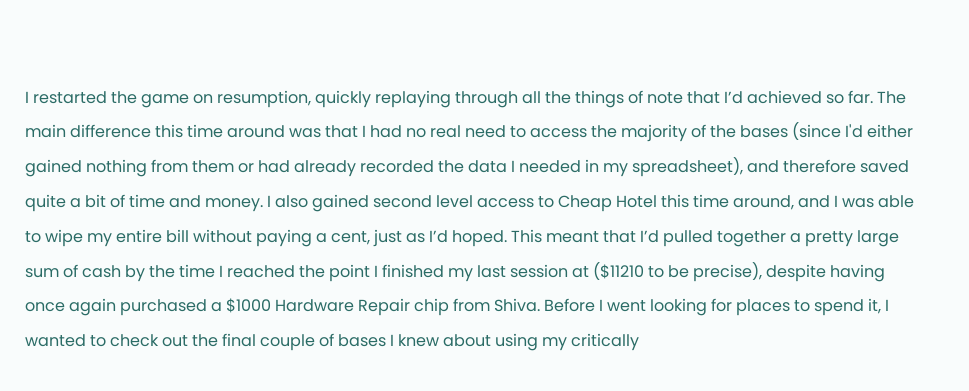I restarted the game on resumption, quickly replaying through all the things of note that I’d achieved so far. The main difference this time around was that I had no real need to access the majority of the bases (since I'd either gained nothing from them or had already recorded the data I needed in my spreadsheet), and therefore saved quite a bit of time and money. I also gained second level access to Cheap Hotel this time around, and I was able to wipe my entire bill without paying a cent, just as I’d hoped. This meant that I’d pulled together a pretty large sum of cash by the time I reached the point I finished my last session at ($11210 to be precise), despite having once again purchased a $1000 Hardware Repair chip from Shiva. Before I went looking for places to spend it, I wanted to check out the final couple of bases I knew about using my critically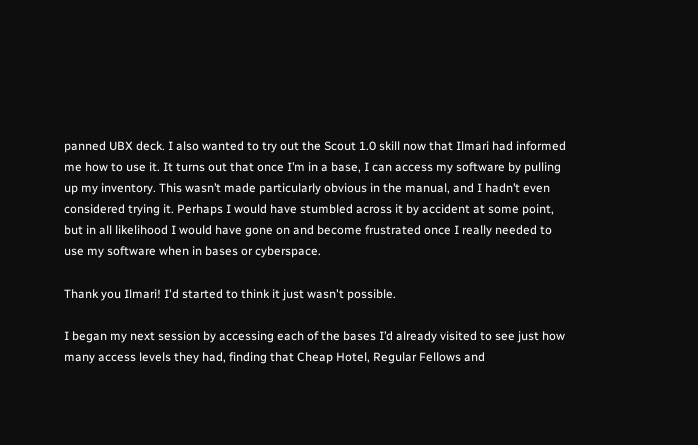panned UBX deck. I also wanted to try out the Scout 1.0 skill now that Ilmari had informed me how to use it. It turns out that once I’m in a base, I can access my software by pulling up my inventory. This wasn’t made particularly obvious in the manual, and I hadn’t even considered trying it. Perhaps I would have stumbled across it by accident at some point, but in all likelihood I would have gone on and become frustrated once I really needed to use my software when in bases or cyberspace.

Thank you Ilmari! I'd started to think it just wasn't possible.

I began my next session by accessing each of the bases I’d already visited to see just how many access levels they had, finding that Cheap Hotel, Regular Fellows and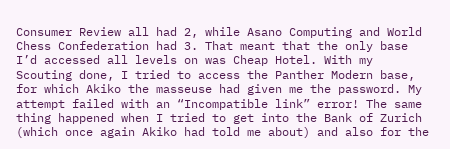Consumer Review all had 2, while Asano Computing and World Chess Confederation had 3. That meant that the only base I’d accessed all levels on was Cheap Hotel. With my Scouting done, I tried to access the Panther Modern base, for which Akiko the masseuse had given me the password. My attempt failed with an “Incompatible link” error! The same thing happened when I tried to get into the Bank of Zurich (which once again Akiko had told me about) and also for the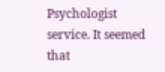Psychologist service. It seemed that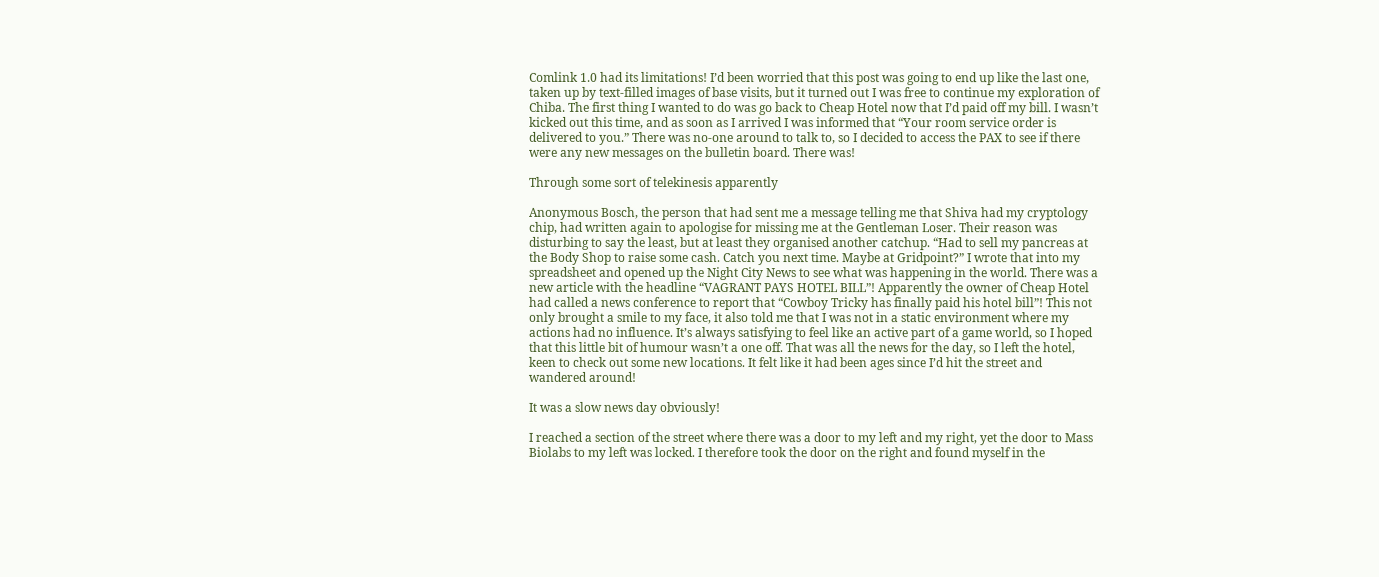Comlink 1.0 had its limitations! I’d been worried that this post was going to end up like the last one, taken up by text-filled images of base visits, but it turned out I was free to continue my exploration of Chiba. The first thing I wanted to do was go back to Cheap Hotel now that I’d paid off my bill. I wasn’t kicked out this time, and as soon as I arrived I was informed that “Your room service order is delivered to you.” There was no-one around to talk to, so I decided to access the PAX to see if there were any new messages on the bulletin board. There was!

Through some sort of telekinesis apparently

Anonymous Bosch, the person that had sent me a message telling me that Shiva had my cryptology chip, had written again to apologise for missing me at the Gentleman Loser. Their reason was disturbing to say the least, but at least they organised another catchup. “Had to sell my pancreas at the Body Shop to raise some cash. Catch you next time. Maybe at Gridpoint?” I wrote that into my spreadsheet and opened up the Night City News to see what was happening in the world. There was a new article with the headline “VAGRANT PAYS HOTEL BILL”! Apparently the owner of Cheap Hotel had called a news conference to report that “Cowboy Tricky has finally paid his hotel bill”! This not only brought a smile to my face, it also told me that I was not in a static environment where my actions had no influence. It’s always satisfying to feel like an active part of a game world, so I hoped that this little bit of humour wasn’t a one off. That was all the news for the day, so I left the hotel, keen to check out some new locations. It felt like it had been ages since I’d hit the street and wandered around!

It was a slow news day obviously!

I reached a section of the street where there was a door to my left and my right, yet the door to Mass Biolabs to my left was locked. I therefore took the door on the right and found myself in the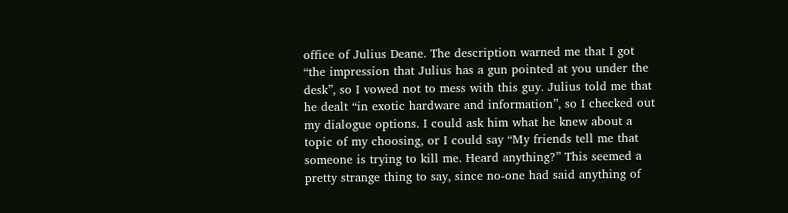office of Julius Deane. The description warned me that I got “the impression that Julius has a gun pointed at you under the desk”, so I vowed not to mess with this guy. Julius told me that he dealt “in exotic hardware and information”, so I checked out my dialogue options. I could ask him what he knew about a topic of my choosing, or I could say “My friends tell me that someone is trying to kill me. Heard anything?” This seemed a pretty strange thing to say, since no-one had said anything of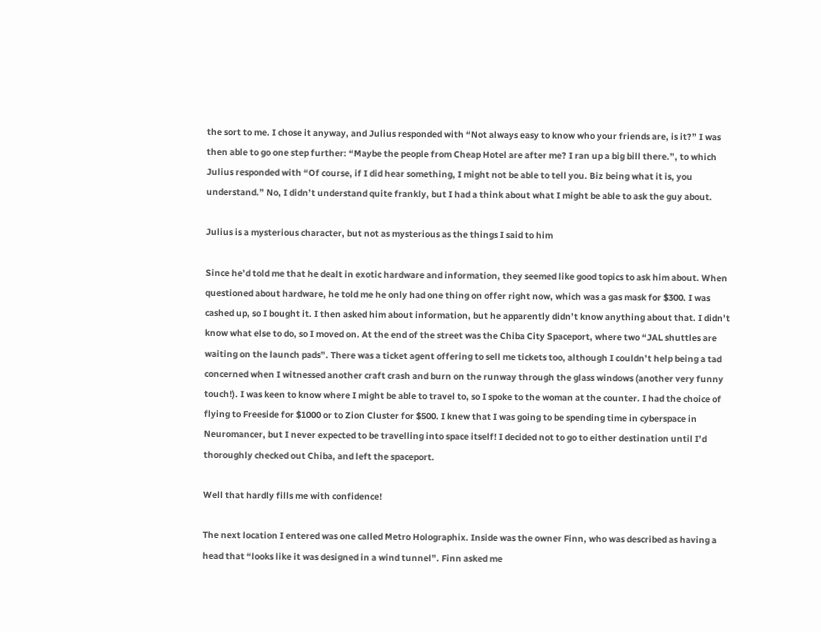the sort to me. I chose it anyway, and Julius responded with “Not always easy to know who your friends are, is it?” I was then able to go one step further: “Maybe the people from Cheap Hotel are after me? I ran up a big bill there.”, to which Julius responded with “Of course, if I did hear something, I might not be able to tell you. Biz being what it is, you understand.” No, I didn’t understand quite frankly, but I had a think about what I might be able to ask the guy about.

Julius is a mysterious character, but not as mysterious as the things I said to him

Since he’d told me that he dealt in exotic hardware and information, they seemed like good topics to ask him about. When questioned about hardware, he told me he only had one thing on offer right now, which was a gas mask for $300. I was cashed up, so I bought it. I then asked him about information, but he apparently didn’t know anything about that. I didn’t know what else to do, so I moved on. At the end of the street was the Chiba City Spaceport, where two “JAL shuttles are waiting on the launch pads”. There was a ticket agent offering to sell me tickets too, although I couldn’t help being a tad concerned when I witnessed another craft crash and burn on the runway through the glass windows (another very funny touch!). I was keen to know where I might be able to travel to, so I spoke to the woman at the counter. I had the choice of flying to Freeside for $1000 or to Zion Cluster for $500. I knew that I was going to be spending time in cyberspace in Neuromancer, but I never expected to be travelling into space itself! I decided not to go to either destination until I’d thoroughly checked out Chiba, and left the spaceport.

Well that hardly fills me with confidence!

The next location I entered was one called Metro Holographix. Inside was the owner Finn, who was described as having a head that “looks like it was designed in a wind tunnel”. Finn asked me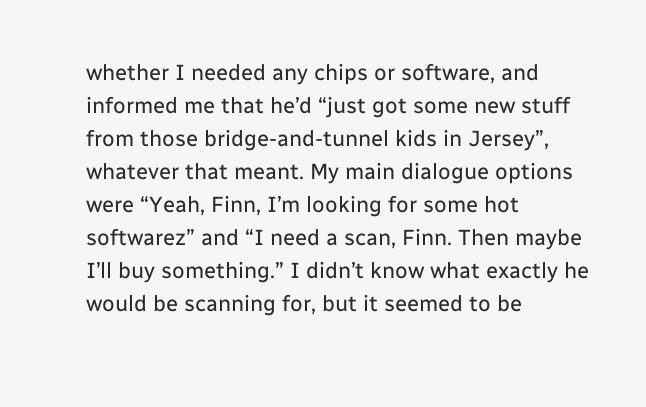whether I needed any chips or software, and informed me that he’d “just got some new stuff from those bridge-and-tunnel kids in Jersey”, whatever that meant. My main dialogue options were “Yeah, Finn, I’m looking for some hot softwarez” and “I need a scan, Finn. Then maybe I’ll buy something.” I didn’t know what exactly he would be scanning for, but it seemed to be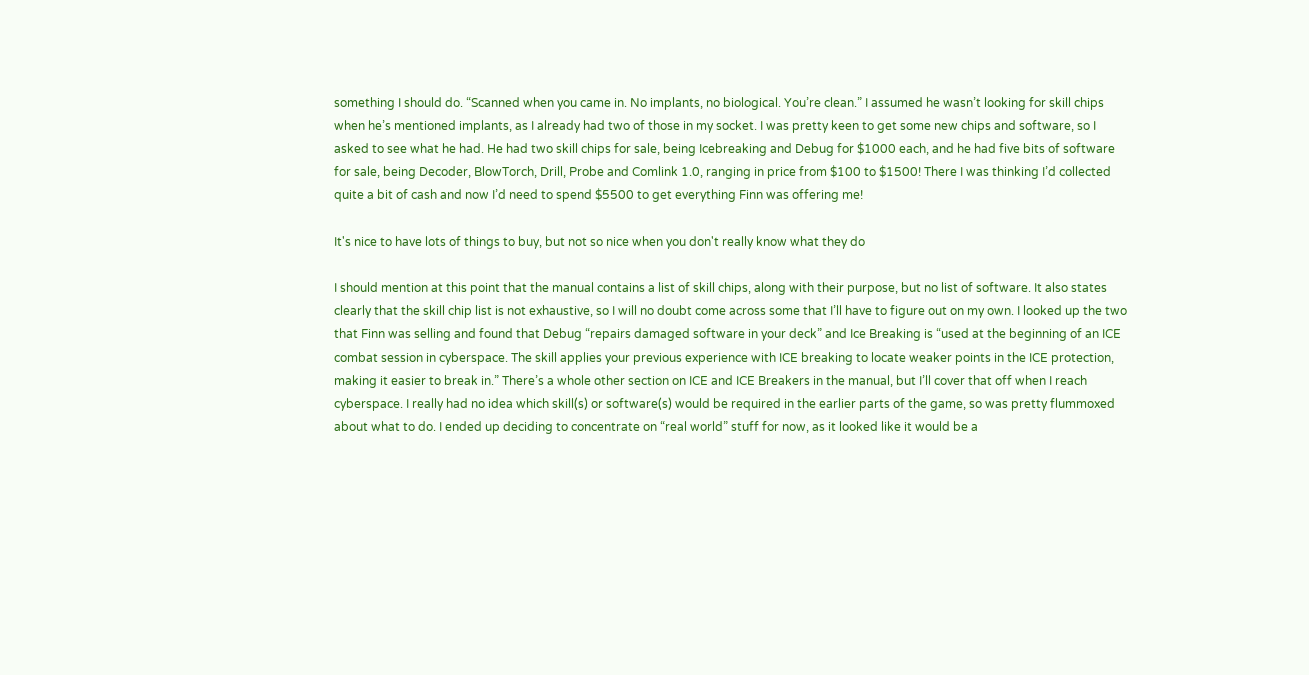something I should do. “Scanned when you came in. No implants, no biological. You’re clean.” I assumed he wasn’t looking for skill chips when he’s mentioned implants, as I already had two of those in my socket. I was pretty keen to get some new chips and software, so I asked to see what he had. He had two skill chips for sale, being Icebreaking and Debug for $1000 each, and he had five bits of software for sale, being Decoder, BlowTorch, Drill, Probe and Comlink 1.0, ranging in price from $100 to $1500! There I was thinking I’d collected quite a bit of cash and now I’d need to spend $5500 to get everything Finn was offering me!

It's nice to have lots of things to buy, but not so nice when you don't really know what they do

I should mention at this point that the manual contains a list of skill chips, along with their purpose, but no list of software. It also states clearly that the skill chip list is not exhaustive, so I will no doubt come across some that I’ll have to figure out on my own. I looked up the two that Finn was selling and found that Debug “repairs damaged software in your deck” and Ice Breaking is “used at the beginning of an ICE combat session in cyberspace. The skill applies your previous experience with ICE breaking to locate weaker points in the ICE protection, making it easier to break in.” There’s a whole other section on ICE and ICE Breakers in the manual, but I’ll cover that off when I reach cyberspace. I really had no idea which skill(s) or software(s) would be required in the earlier parts of the game, so was pretty flummoxed about what to do. I ended up deciding to concentrate on “real world” stuff for now, as it looked like it would be a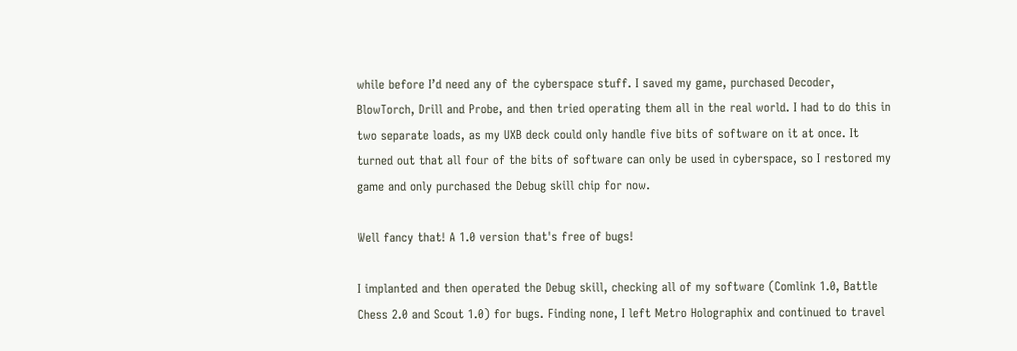while before I’d need any of the cyberspace stuff. I saved my game, purchased Decoder, BlowTorch, Drill and Probe, and then tried operating them all in the real world. I had to do this in two separate loads, as my UXB deck could only handle five bits of software on it at once. It turned out that all four of the bits of software can only be used in cyberspace, so I restored my game and only purchased the Debug skill chip for now.

Well fancy that! A 1.0 version that's free of bugs!

I implanted and then operated the Debug skill, checking all of my software (Comlink 1.0, Battle Chess 2.0 and Scout 1.0) for bugs. Finding none, I left Metro Holographix and continued to travel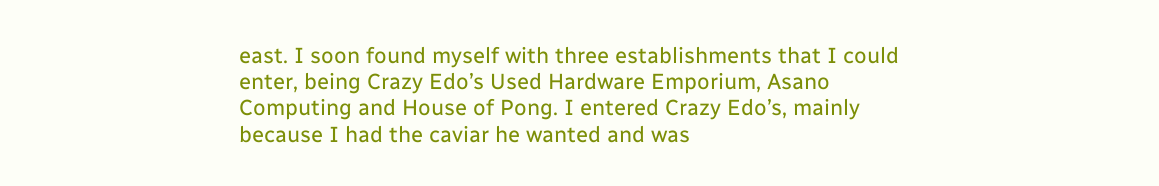east. I soon found myself with three establishments that I could enter, being Crazy Edo’s Used Hardware Emporium, Asano Computing and House of Pong. I entered Crazy Edo’s, mainly because I had the caviar he wanted and was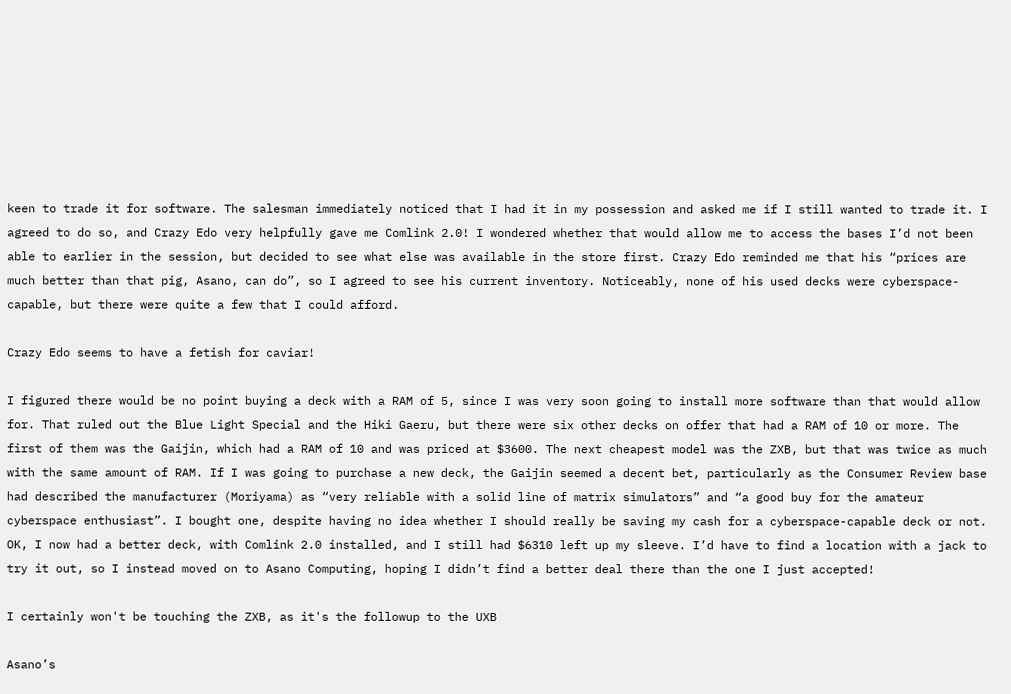keen to trade it for software. The salesman immediately noticed that I had it in my possession and asked me if I still wanted to trade it. I agreed to do so, and Crazy Edo very helpfully gave me Comlink 2.0! I wondered whether that would allow me to access the bases I’d not been able to earlier in the session, but decided to see what else was available in the store first. Crazy Edo reminded me that his “prices are much better than that pig, Asano, can do”, so I agreed to see his current inventory. Noticeably, none of his used decks were cyberspace-capable, but there were quite a few that I could afford.

Crazy Edo seems to have a fetish for caviar!

I figured there would be no point buying a deck with a RAM of 5, since I was very soon going to install more software than that would allow for. That ruled out the Blue Light Special and the Hiki Gaeru, but there were six other decks on offer that had a RAM of 10 or more. The first of them was the Gaijin, which had a RAM of 10 and was priced at $3600. The next cheapest model was the ZXB, but that was twice as much with the same amount of RAM. If I was going to purchase a new deck, the Gaijin seemed a decent bet, particularly as the Consumer Review base had described the manufacturer (Moriyama) as “very reliable with a solid line of matrix simulators” and “a good buy for the amateur cyberspace enthusiast”. I bought one, despite having no idea whether I should really be saving my cash for a cyberspace-capable deck or not. OK, I now had a better deck, with Comlink 2.0 installed, and I still had $6310 left up my sleeve. I’d have to find a location with a jack to try it out, so I instead moved on to Asano Computing, hoping I didn’t find a better deal there than the one I just accepted!

I certainly won't be touching the ZXB, as it's the followup to the UXB

Asano’s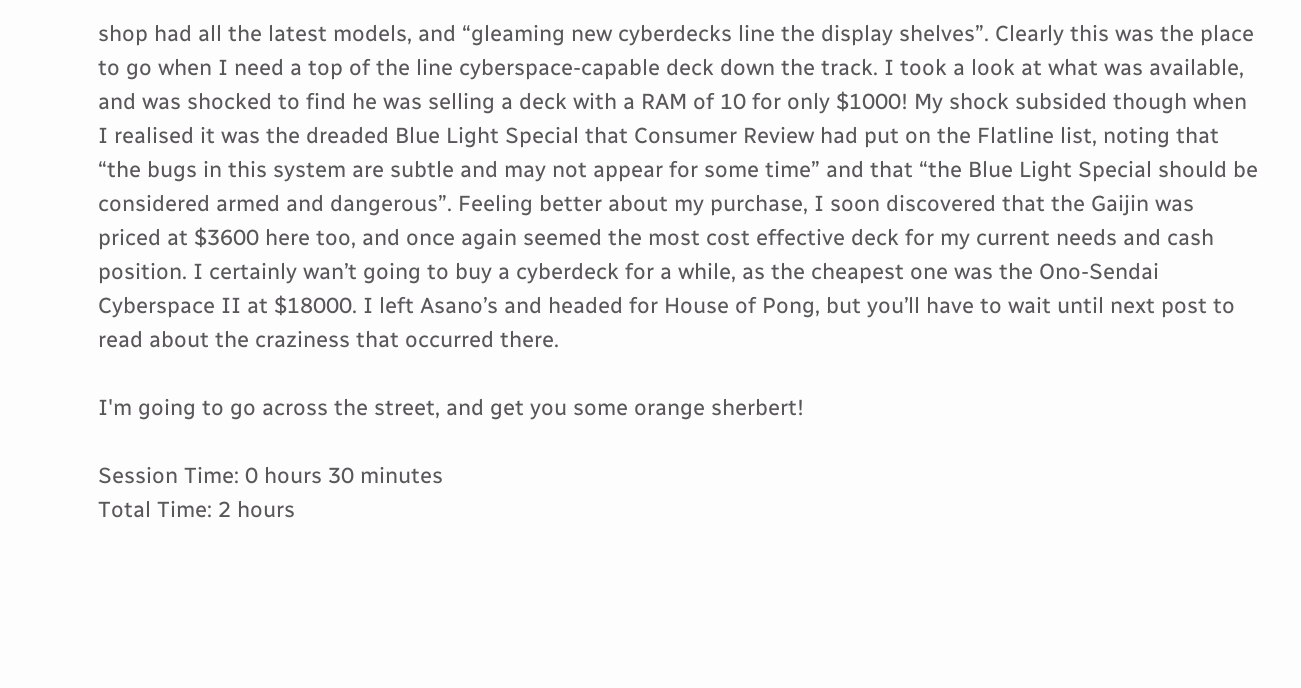shop had all the latest models, and “gleaming new cyberdecks line the display shelves”. Clearly this was the place to go when I need a top of the line cyberspace-capable deck down the track. I took a look at what was available, and was shocked to find he was selling a deck with a RAM of 10 for only $1000! My shock subsided though when I realised it was the dreaded Blue Light Special that Consumer Review had put on the Flatline list, noting that “the bugs in this system are subtle and may not appear for some time” and that “the Blue Light Special should be considered armed and dangerous”. Feeling better about my purchase, I soon discovered that the Gaijin was priced at $3600 here too, and once again seemed the most cost effective deck for my current needs and cash position. I certainly wan’t going to buy a cyberdeck for a while, as the cheapest one was the Ono-Sendai Cyberspace II at $18000. I left Asano’s and headed for House of Pong, but you’ll have to wait until next post to read about the craziness that occurred there.

I'm going to go across the street, and get you some orange sherbert!

Session Time: 0 hours 30 minutes
Total Time: 2 hours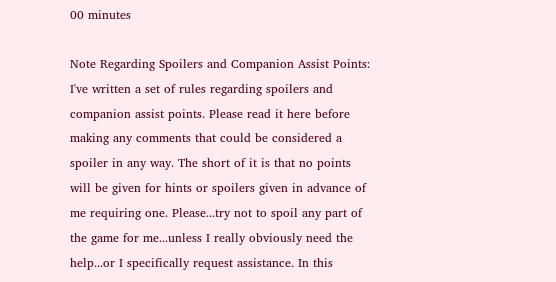00 minutes

Note Regarding Spoilers and Companion Assist Points: I've written a set of rules regarding spoilers and companion assist points. Please read it here before making any comments that could be considered a spoiler in any way. The short of it is that no points will be given for hints or spoilers given in advance of me requiring one. Please...try not to spoil any part of the game for me...unless I really obviously need the help...or I specifically request assistance. In this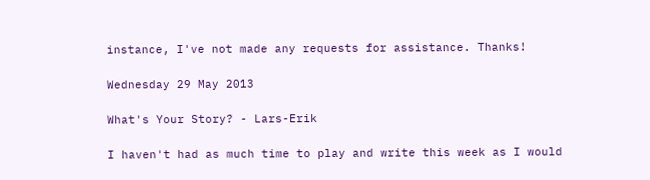instance, I've not made any requests for assistance. Thanks!

Wednesday 29 May 2013

What's Your Story? - Lars-Erik

I haven't had as much time to play and write this week as I would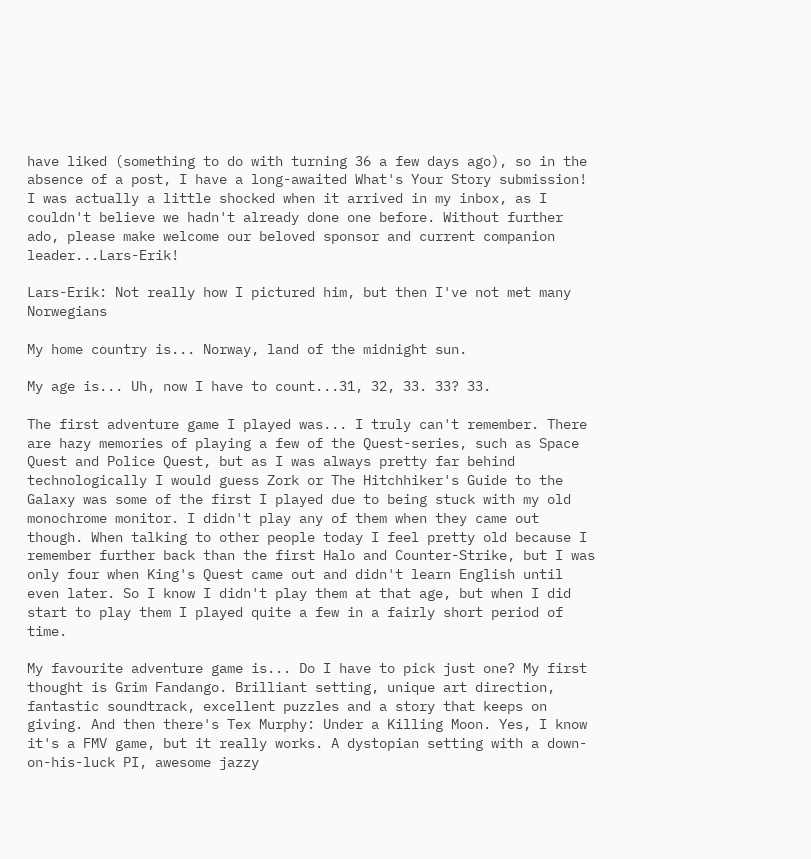have liked (something to do with turning 36 a few days ago), so in the absence of a post, I have a long-awaited What's Your Story submission! I was actually a little shocked when it arrived in my inbox, as I couldn't believe we hadn't already done one before. Without further ado, please make welcome our beloved sponsor and current companion leader...Lars-Erik!

Lars-Erik: Not really how I pictured him, but then I've not met many Norwegians

My home country is... Norway, land of the midnight sun.

My age is... Uh, now I have to count...31, 32, 33. 33? 33.

The first adventure game I played was... I truly can't remember. There are hazy memories of playing a few of the Quest-series, such as Space Quest and Police Quest, but as I was always pretty far behind technologically I would guess Zork or The Hitchhiker's Guide to the Galaxy was some of the first I played due to being stuck with my old monochrome monitor. I didn't play any of them when they came out though. When talking to other people today I feel pretty old because I remember further back than the first Halo and Counter-Strike, but I was only four when King's Quest came out and didn't learn English until even later. So I know I didn't play them at that age, but when I did start to play them I played quite a few in a fairly short period of time.

My favourite adventure game is... Do I have to pick just one? My first thought is Grim Fandango. Brilliant setting, unique art direction, fantastic soundtrack, excellent puzzles and a story that keeps on giving. And then there's Tex Murphy: Under a Killing Moon. Yes, I know it's a FMV game, but it really works. A dystopian setting with a down-on-his-luck PI, awesome jazzy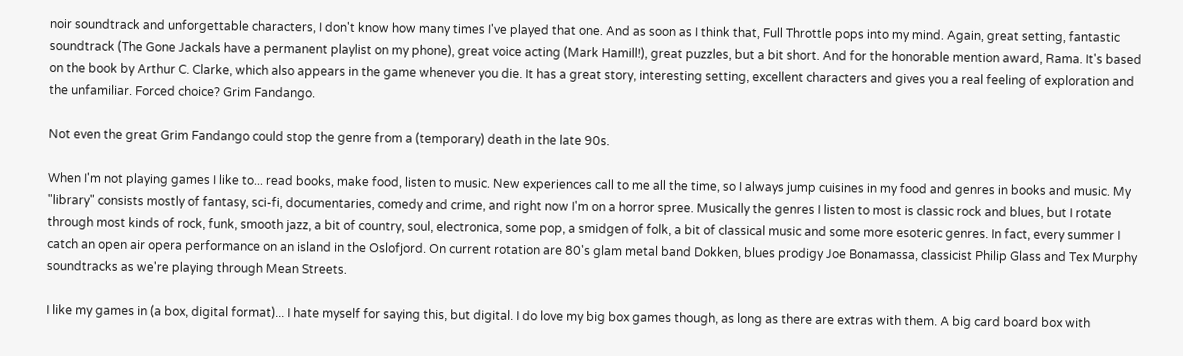noir soundtrack and unforgettable characters, I don't know how many times I've played that one. And as soon as I think that, Full Throttle pops into my mind. Again, great setting, fantastic soundtrack (The Gone Jackals have a permanent playlist on my phone), great voice acting (Mark Hamill!), great puzzles, but a bit short. And for the honorable mention award, Rama. It's based on the book by Arthur C. Clarke, which also appears in the game whenever you die. It has a great story, interesting setting, excellent characters and gives you a real feeling of exploration and the unfamiliar. Forced choice? Grim Fandango.

Not even the great Grim Fandango could stop the genre from a (temporary) death in the late 90s.

When I'm not playing games I like to... read books, make food, listen to music. New experiences call to me all the time, so I always jump cuisines in my food and genres in books and music. My "library" consists mostly of fantasy, sci-fi, documentaries, comedy and crime, and right now I'm on a horror spree. Musically the genres I listen to most is classic rock and blues, but I rotate through most kinds of rock, funk, smooth jazz, a bit of country, soul, electronica, some pop, a smidgen of folk, a bit of classical music and some more esoteric genres. In fact, every summer I catch an open air opera performance on an island in the Oslofjord. On current rotation are 80's glam metal band Dokken, blues prodigy Joe Bonamassa, classicist Philip Glass and Tex Murphy soundtracks as we're playing through Mean Streets.

I like my games in (a box, digital format)... I hate myself for saying this, but digital. I do love my big box games though, as long as there are extras with them. A big card board box with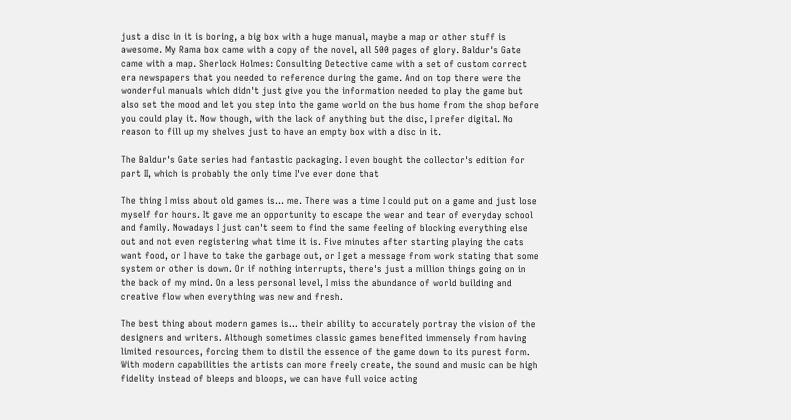just a disc in it is boring, a big box with a huge manual, maybe a map or other stuff is awesome. My Rama box came with a copy of the novel, all 500 pages of glory. Baldur's Gate came with a map. Sherlock Holmes: Consulting Detective came with a set of custom correct era newspapers that you needed to reference during the game. And on top there were the wonderful manuals which didn't just give you the information needed to play the game but also set the mood and let you step into the game world on the bus home from the shop before you could play it. Now though, with the lack of anything but the disc, I prefer digital. No reason to fill up my shelves just to have an empty box with a disc in it.

The Baldur's Gate series had fantastic packaging. I even bought the collector's edition for part II, which is probably the only time I've ever done that

The thing I miss about old games is... me. There was a time I could put on a game and just lose myself for hours. It gave me an opportunity to escape the wear and tear of everyday school and family. Nowadays I just can't seem to find the same feeling of blocking everything else out and not even registering what time it is. Five minutes after starting playing the cats want food, or I have to take the garbage out, or I get a message from work stating that some system or other is down. Or if nothing interrupts, there's just a million things going on in the back of my mind. On a less personal level, I miss the abundance of world building and creative flow when everything was new and fresh.

The best thing about modern games is... their ability to accurately portray the vision of the designers and writers. Although sometimes classic games benefited immensely from having limited resources, forcing them to distil the essence of the game down to its purest form. With modern capabilities the artists can more freely create, the sound and music can be high fidelity instead of bleeps and bloops, we can have full voice acting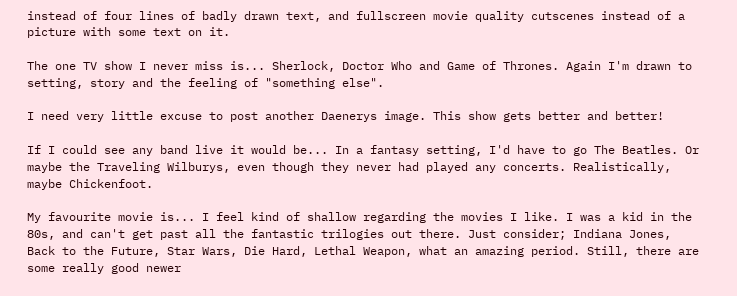instead of four lines of badly drawn text, and fullscreen movie quality cutscenes instead of a picture with some text on it.

The one TV show I never miss is... Sherlock, Doctor Who and Game of Thrones. Again I'm drawn to setting, story and the feeling of "something else".

I need very little excuse to post another Daenerys image. This show gets better and better!

If I could see any band live it would be... In a fantasy setting, I'd have to go The Beatles. Or maybe the Traveling Wilburys, even though they never had played any concerts. Realistically, maybe Chickenfoot.

My favourite movie is... I feel kind of shallow regarding the movies I like. I was a kid in the 80s, and can't get past all the fantastic trilogies out there. Just consider; Indiana Jones, Back to the Future, Star Wars, Die Hard, Lethal Weapon, what an amazing period. Still, there are some really good newer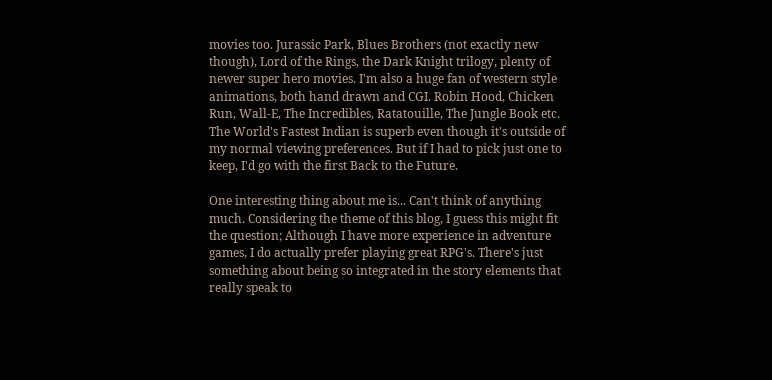movies too. Jurassic Park, Blues Brothers (not exactly new though), Lord of the Rings, the Dark Knight trilogy, plenty of newer super hero movies. I'm also a huge fan of western style animations, both hand drawn and CGI. Robin Hood, Chicken Run, Wall-E, The Incredibles, Ratatouille, The Jungle Book etc. The World's Fastest Indian is superb even though it's outside of my normal viewing preferences. But if I had to pick just one to keep, I'd go with the first Back to the Future.

One interesting thing about me is... Can't think of anything much. Considering the theme of this blog, I guess this might fit the question; Although I have more experience in adventure games, I do actually prefer playing great RPG's. There's just something about being so integrated in the story elements that really speak to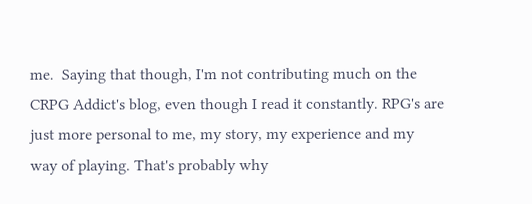me.  Saying that though, I'm not contributing much on the CRPG Addict's blog, even though I read it constantly. RPG's are just more personal to me, my story, my experience and my way of playing. That's probably why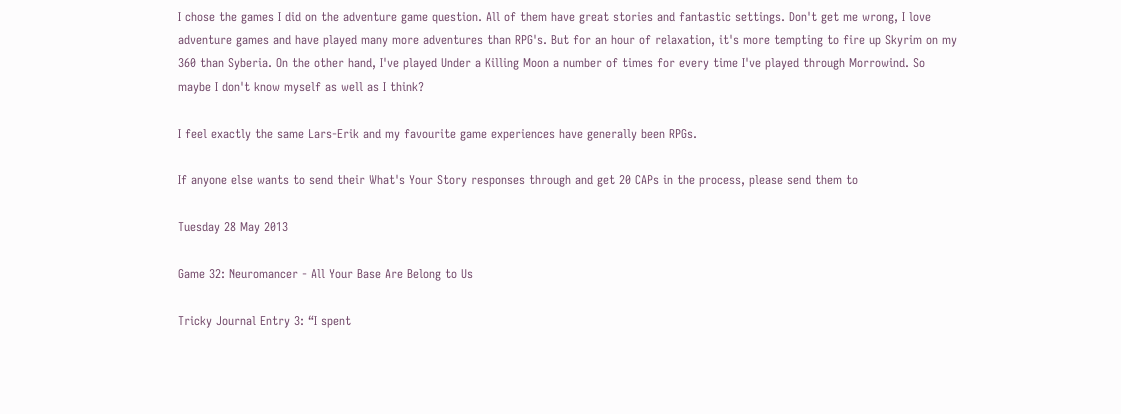I chose the games I did on the adventure game question. All of them have great stories and fantastic settings. Don't get me wrong, I love adventure games and have played many more adventures than RPG's. But for an hour of relaxation, it's more tempting to fire up Skyrim on my 360 than Syberia. On the other hand, I've played Under a Killing Moon a number of times for every time I've played through Morrowind. So maybe I don't know myself as well as I think?

I feel exactly the same Lars-Erik and my favourite game experiences have generally been RPGs.

If anyone else wants to send their What's Your Story responses through and get 20 CAPs in the process, please send them to

Tuesday 28 May 2013

Game 32: Neuromancer - All Your Base Are Belong to Us

Tricky Journal Entry 3: “I spent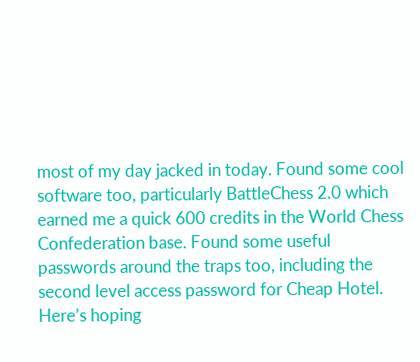most of my day jacked in today. Found some cool software too, particularly BattleChess 2.0 which earned me a quick 600 credits in the World Chess Confederation base. Found some useful passwords around the traps too, including the second level access password for Cheap Hotel. Here’s hoping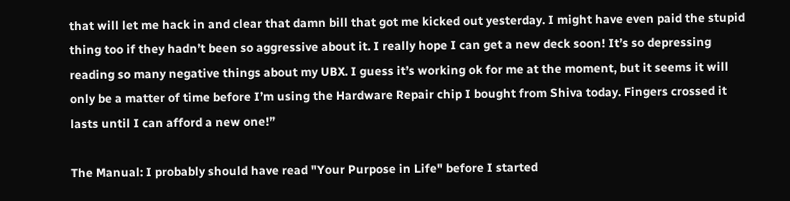that will let me hack in and clear that damn bill that got me kicked out yesterday. I might have even paid the stupid thing too if they hadn’t been so aggressive about it. I really hope I can get a new deck soon! It’s so depressing reading so many negative things about my UBX. I guess it’s working ok for me at the moment, but it seems it will only be a matter of time before I’m using the Hardware Repair chip I bought from Shiva today. Fingers crossed it lasts until I can afford a new one!”

The Manual: I probably should have read "Your Purpose in Life" before I started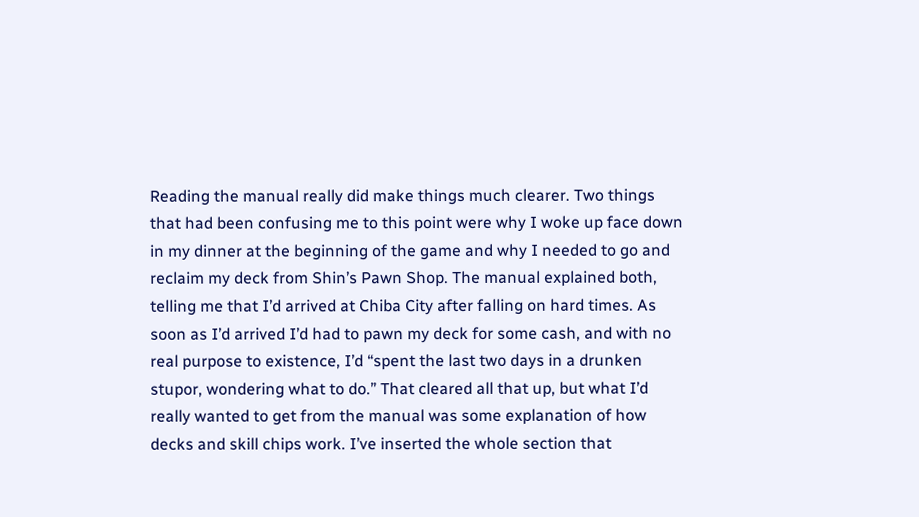Reading the manual really did make things much clearer. Two things that had been confusing me to this point were why I woke up face down in my dinner at the beginning of the game and why I needed to go and reclaim my deck from Shin’s Pawn Shop. The manual explained both, telling me that I’d arrived at Chiba City after falling on hard times. As soon as I’d arrived I’d had to pawn my deck for some cash, and with no real purpose to existence, I’d “spent the last two days in a drunken stupor, wondering what to do.” That cleared all that up, but what I’d really wanted to get from the manual was some explanation of how decks and skill chips work. I’ve inserted the whole section that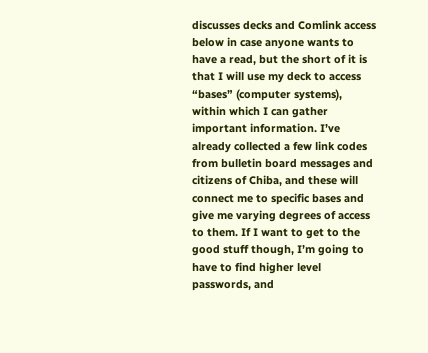discusses decks and Comlink access below in case anyone wants to have a read, but the short of it is that I will use my deck to access “bases” (computer systems), within which I can gather important information. I’ve already collected a few link codes from bulletin board messages and citizens of Chiba, and these will connect me to specific bases and give me varying degrees of access to them. If I want to get to the good stuff though, I’m going to have to find higher level passwords, and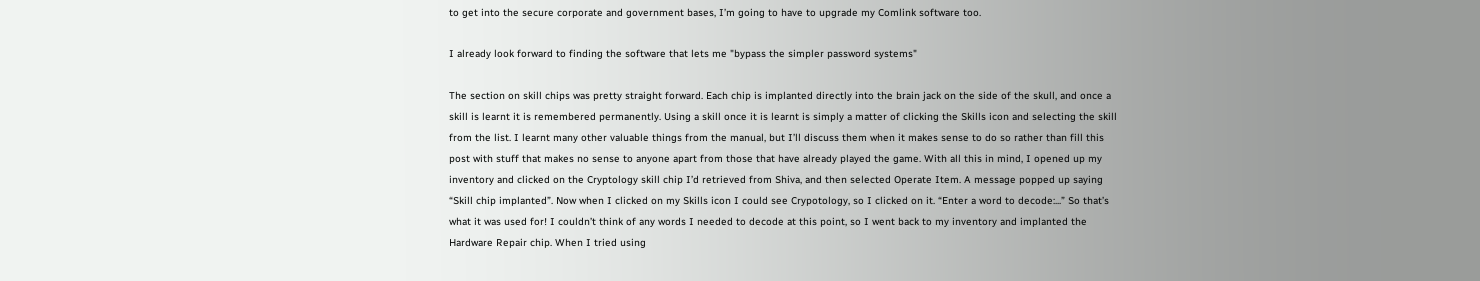to get into the secure corporate and government bases, I’m going to have to upgrade my Comlink software too.

I already look forward to finding the software that lets me "bypass the simpler password systems"

The section on skill chips was pretty straight forward. Each chip is implanted directly into the brain jack on the side of the skull, and once a skill is learnt it is remembered permanently. Using a skill once it is learnt is simply a matter of clicking the Skills icon and selecting the skill from the list. I learnt many other valuable things from the manual, but I’ll discuss them when it makes sense to do so rather than fill this post with stuff that makes no sense to anyone apart from those that have already played the game. With all this in mind, I opened up my inventory and clicked on the Cryptology skill chip I’d retrieved from Shiva, and then selected Operate Item. A message popped up saying “Skill chip implanted”. Now when I clicked on my Skills icon I could see Crypotology, so I clicked on it. “Enter a word to decode:...” So that’s what it was used for! I couldn’t think of any words I needed to decode at this point, so I went back to my inventory and implanted the Hardware Repair chip. When I tried using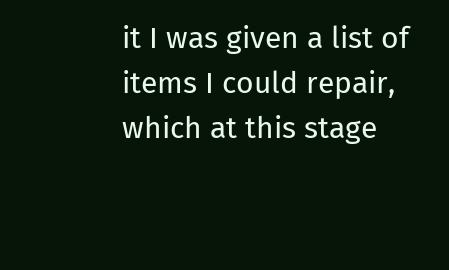it I was given a list of items I could repair, which at this stage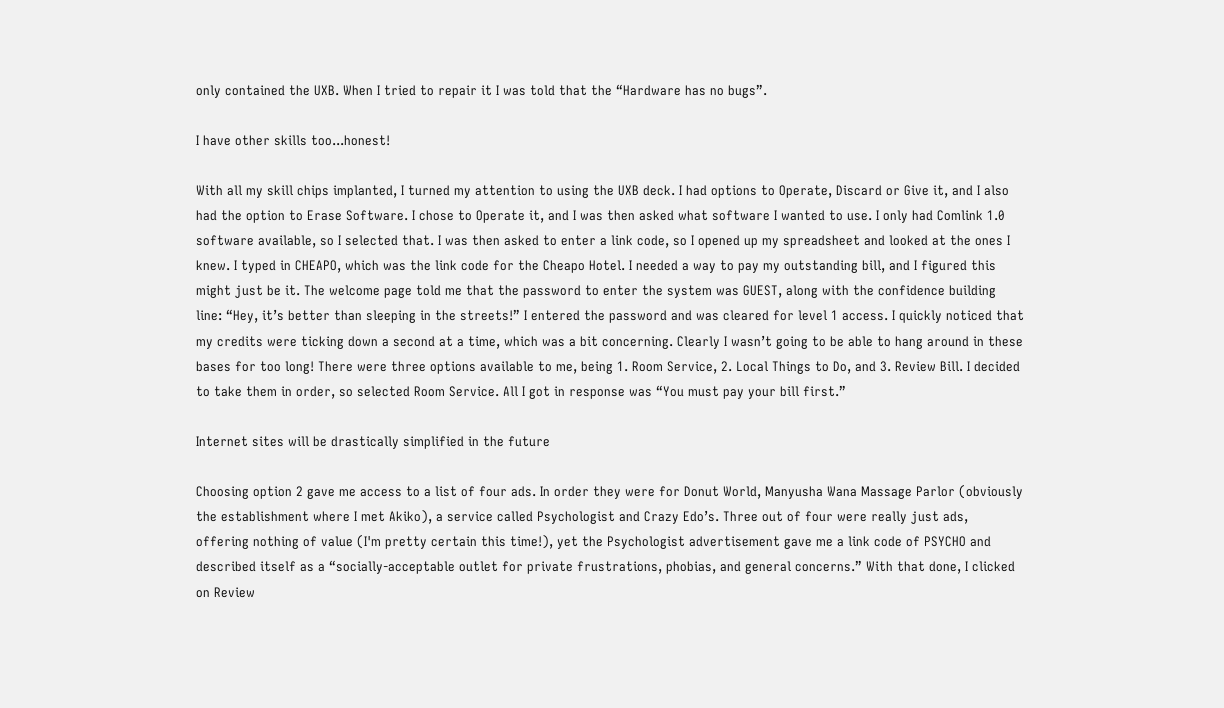only contained the UXB. When I tried to repair it I was told that the “Hardware has no bugs”.

I have other skills too...honest!

With all my skill chips implanted, I turned my attention to using the UXB deck. I had options to Operate, Discard or Give it, and I also had the option to Erase Software. I chose to Operate it, and I was then asked what software I wanted to use. I only had Comlink 1.0 software available, so I selected that. I was then asked to enter a link code, so I opened up my spreadsheet and looked at the ones I knew. I typed in CHEAPO, which was the link code for the Cheapo Hotel. I needed a way to pay my outstanding bill, and I figured this might just be it. The welcome page told me that the password to enter the system was GUEST, along with the confidence building line: “Hey, it’s better than sleeping in the streets!” I entered the password and was cleared for level 1 access. I quickly noticed that my credits were ticking down a second at a time, which was a bit concerning. Clearly I wasn’t going to be able to hang around in these bases for too long! There were three options available to me, being 1. Room Service, 2. Local Things to Do, and 3. Review Bill. I decided to take them in order, so selected Room Service. All I got in response was “You must pay your bill first.”

Internet sites will be drastically simplified in the future

Choosing option 2 gave me access to a list of four ads. In order they were for Donut World, Manyusha Wana Massage Parlor (obviously the establishment where I met Akiko), a service called Psychologist and Crazy Edo’s. Three out of four were really just ads, offering nothing of value (I'm pretty certain this time!), yet the Psychologist advertisement gave me a link code of PSYCHO and described itself as a “socially-acceptable outlet for private frustrations, phobias, and general concerns.” With that done, I clicked on Review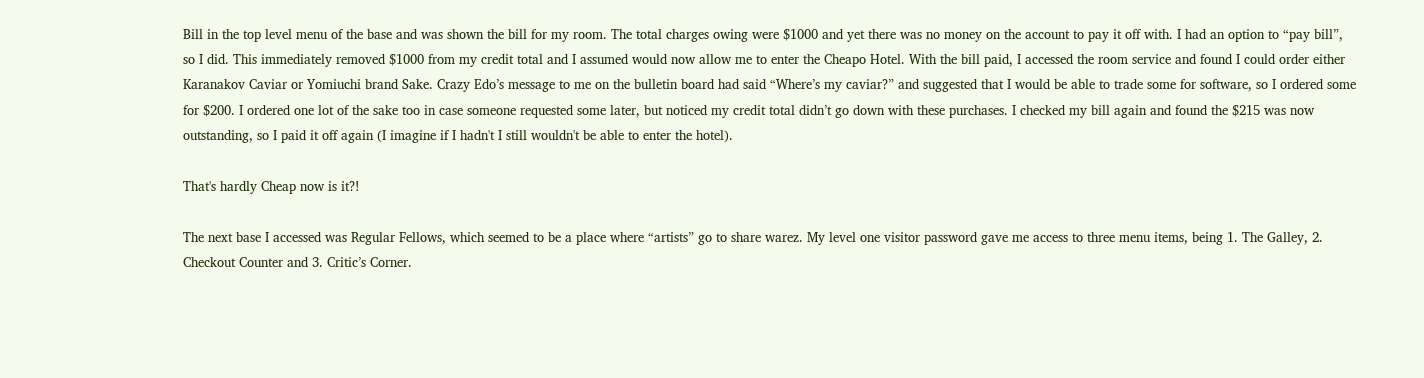Bill in the top level menu of the base and was shown the bill for my room. The total charges owing were $1000 and yet there was no money on the account to pay it off with. I had an option to “pay bill”, so I did. This immediately removed $1000 from my credit total and I assumed would now allow me to enter the Cheapo Hotel. With the bill paid, I accessed the room service and found I could order either Karanakov Caviar or Yomiuchi brand Sake. Crazy Edo’s message to me on the bulletin board had said “Where’s my caviar?” and suggested that I would be able to trade some for software, so I ordered some for $200. I ordered one lot of the sake too in case someone requested some later, but noticed my credit total didn’t go down with these purchases. I checked my bill again and found the $215 was now outstanding, so I paid it off again (I imagine if I hadn't I still wouldn't be able to enter the hotel).

That's hardly Cheap now is it?!

The next base I accessed was Regular Fellows, which seemed to be a place where “artists” go to share warez. My level one visitor password gave me access to three menu items, being 1. The Galley, 2. Checkout Counter and 3. Critic’s Corner.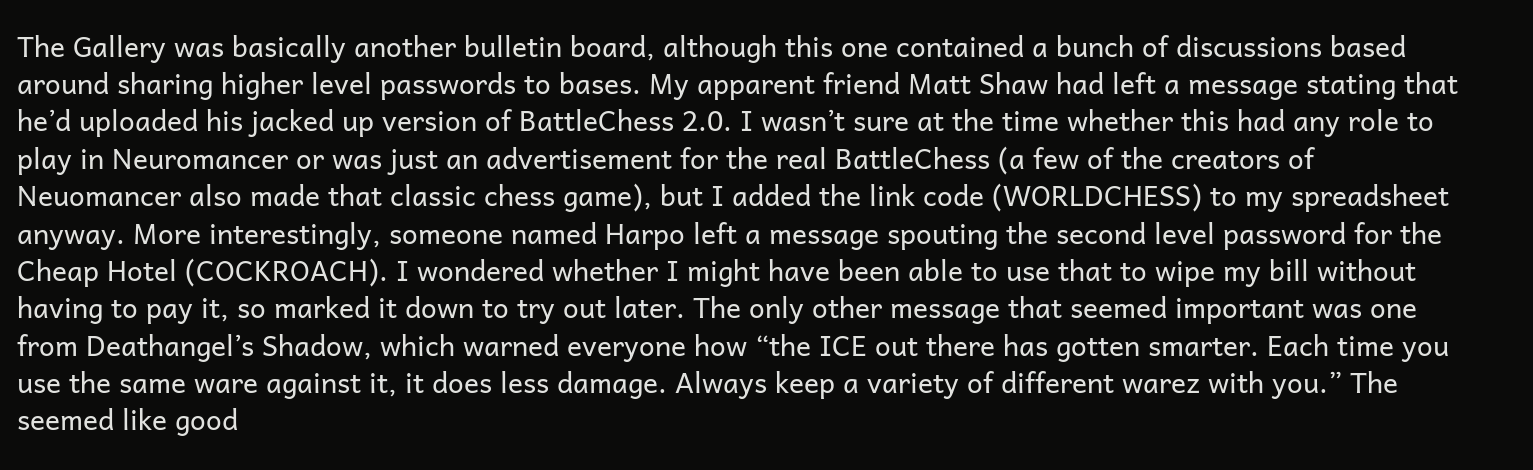The Gallery was basically another bulletin board, although this one contained a bunch of discussions based around sharing higher level passwords to bases. My apparent friend Matt Shaw had left a message stating that he’d uploaded his jacked up version of BattleChess 2.0. I wasn’t sure at the time whether this had any role to play in Neuromancer or was just an advertisement for the real BattleChess (a few of the creators of Neuomancer also made that classic chess game), but I added the link code (WORLDCHESS) to my spreadsheet anyway. More interestingly, someone named Harpo left a message spouting the second level password for the Cheap Hotel (COCKROACH). I wondered whether I might have been able to use that to wipe my bill without having to pay it, so marked it down to try out later. The only other message that seemed important was one from Deathangel’s Shadow, which warned everyone how “the ICE out there has gotten smarter. Each time you use the same ware against it, it does less damage. Always keep a variety of different warez with you.” The seemed like good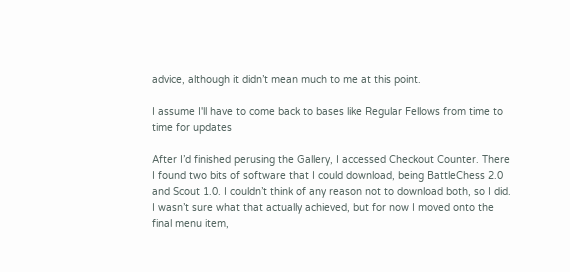advice, although it didn’t mean much to me at this point.

I assume I'll have to come back to bases like Regular Fellows from time to time for updates

After I’d finished perusing the Gallery, I accessed Checkout Counter. There I found two bits of software that I could download, being BattleChess 2.0 and Scout 1.0. I couldn’t think of any reason not to download both, so I did. I wasn’t sure what that actually achieved, but for now I moved onto the final menu item,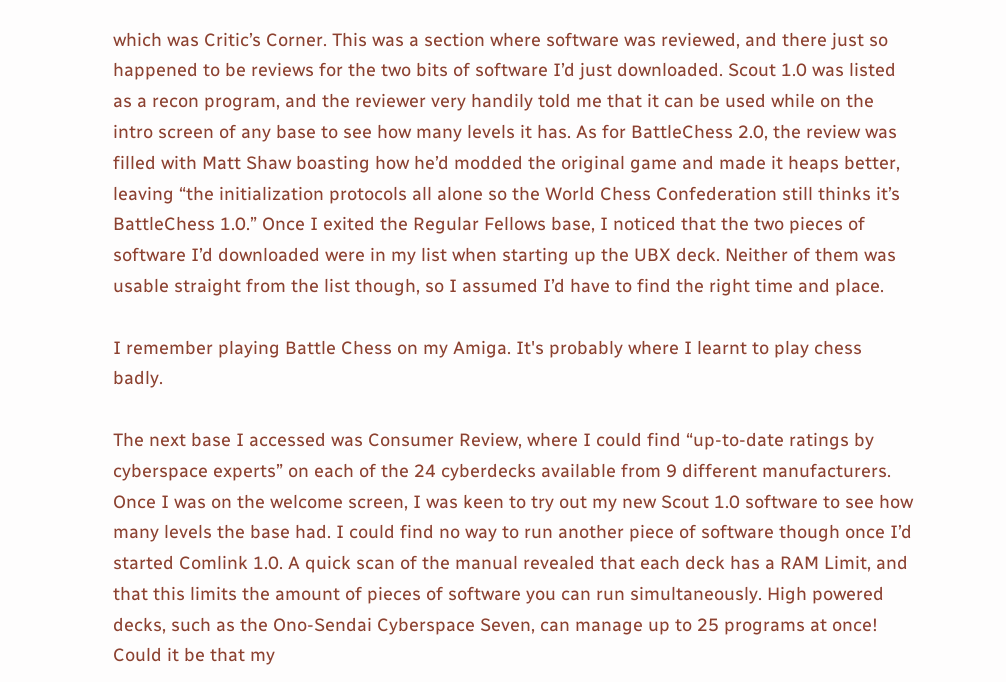which was Critic’s Corner. This was a section where software was reviewed, and there just so happened to be reviews for the two bits of software I’d just downloaded. Scout 1.0 was listed as a recon program, and the reviewer very handily told me that it can be used while on the intro screen of any base to see how many levels it has. As for BattleChess 2.0, the review was filled with Matt Shaw boasting how he’d modded the original game and made it heaps better, leaving “the initialization protocols all alone so the World Chess Confederation still thinks it’s BattleChess 1.0.” Once I exited the Regular Fellows base, I noticed that the two pieces of software I’d downloaded were in my list when starting up the UBX deck. Neither of them was usable straight from the list though, so I assumed I’d have to find the right time and place.

I remember playing Battle Chess on my Amiga. It's probably where I learnt to play chess badly.

The next base I accessed was Consumer Review, where I could find “up-to-date ratings by cyberspace experts” on each of the 24 cyberdecks available from 9 different manufacturers. Once I was on the welcome screen, I was keen to try out my new Scout 1.0 software to see how many levels the base had. I could find no way to run another piece of software though once I’d started Comlink 1.0. A quick scan of the manual revealed that each deck has a RAM Limit, and that this limits the amount of pieces of software you can run simultaneously. High powered decks, such as the Ono-Sendai Cyberspace Seven, can manage up to 25 programs at once! Could it be that my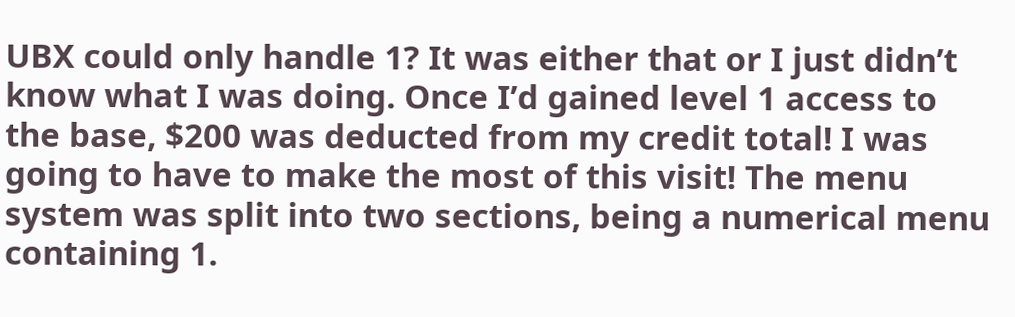UBX could only handle 1? It was either that or I just didn’t know what I was doing. Once I’d gained level 1 access to the base, $200 was deducted from my credit total! I was going to have to make the most of this visit! The menu system was split into two sections, being a numerical menu containing 1.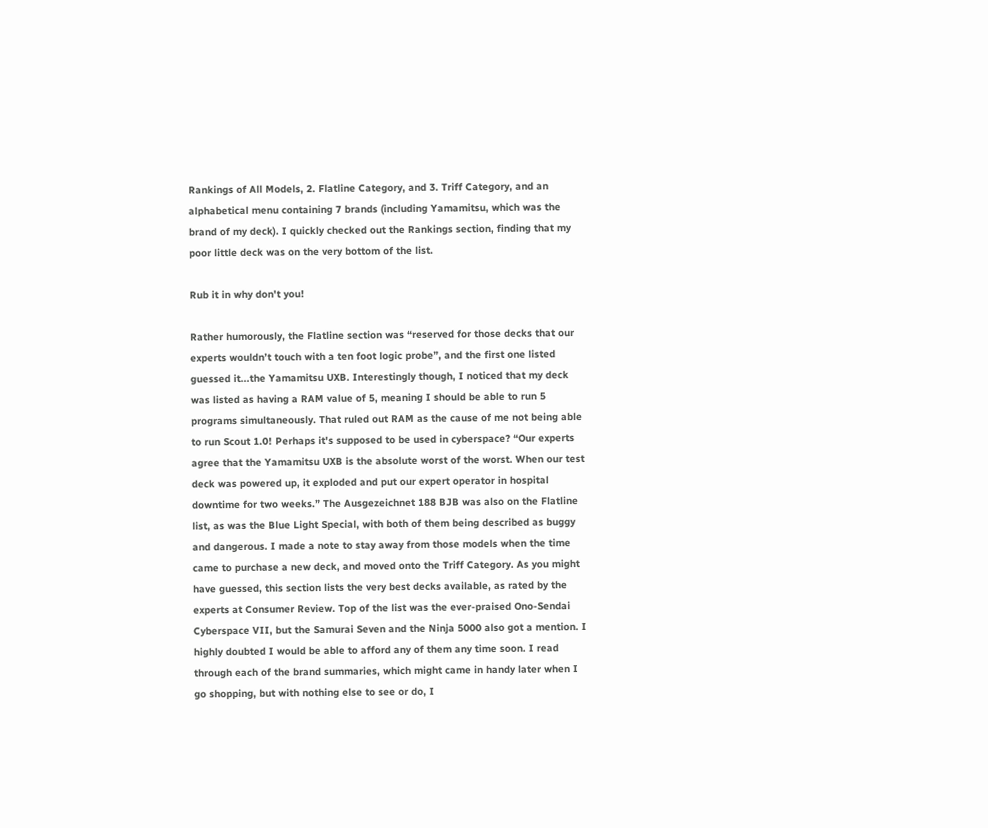Rankings of All Models, 2. Flatline Category, and 3. Triff Category, and an alphabetical menu containing 7 brands (including Yamamitsu, which was the brand of my deck). I quickly checked out the Rankings section, finding that my poor little deck was on the very bottom of the list.

Rub it in why don't you!

Rather humorously, the Flatline section was “reserved for those decks that our experts wouldn’t touch with a ten foot logic probe”, and the first one listed guessed it...the Yamamitsu UXB. Interestingly though, I noticed that my deck was listed as having a RAM value of 5, meaning I should be able to run 5 programs simultaneously. That ruled out RAM as the cause of me not being able to run Scout 1.0! Perhaps it's supposed to be used in cyberspace? “Our experts agree that the Yamamitsu UXB is the absolute worst of the worst. When our test deck was powered up, it exploded and put our expert operator in hospital downtime for two weeks.” The Ausgezeichnet 188 BJB was also on the Flatline list, as was the Blue Light Special, with both of them being described as buggy and dangerous. I made a note to stay away from those models when the time came to purchase a new deck, and moved onto the Triff Category. As you might have guessed, this section lists the very best decks available, as rated by the experts at Consumer Review. Top of the list was the ever-praised Ono-Sendai Cyberspace VII, but the Samurai Seven and the Ninja 5000 also got a mention. I highly doubted I would be able to afford any of them any time soon. I read through each of the brand summaries, which might came in handy later when I go shopping, but with nothing else to see or do, I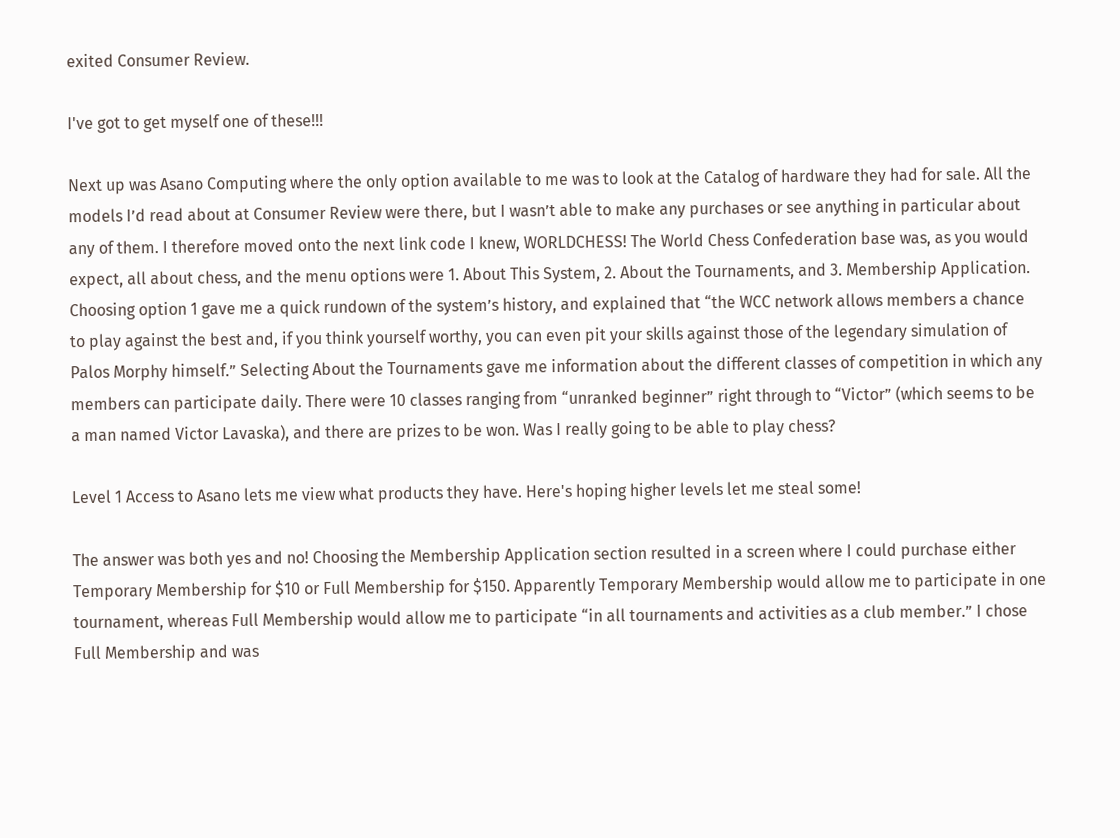exited Consumer Review.

I've got to get myself one of these!!!

Next up was Asano Computing where the only option available to me was to look at the Catalog of hardware they had for sale. All the models I’d read about at Consumer Review were there, but I wasn’t able to make any purchases or see anything in particular about any of them. I therefore moved onto the next link code I knew, WORLDCHESS! The World Chess Confederation base was, as you would expect, all about chess, and the menu options were 1. About This System, 2. About the Tournaments, and 3. Membership Application. Choosing option 1 gave me a quick rundown of the system’s history, and explained that “the WCC network allows members a chance to play against the best and, if you think yourself worthy, you can even pit your skills against those of the legendary simulation of Palos Morphy himself.” Selecting About the Tournaments gave me information about the different classes of competition in which any members can participate daily. There were 10 classes ranging from “unranked beginner” right through to “Victor” (which seems to be a man named Victor Lavaska), and there are prizes to be won. Was I really going to be able to play chess?

Level 1 Access to Asano lets me view what products they have. Here's hoping higher levels let me steal some!

The answer was both yes and no! Choosing the Membership Application section resulted in a screen where I could purchase either Temporary Membership for $10 or Full Membership for $150. Apparently Temporary Membership would allow me to participate in one tournament, whereas Full Membership would allow me to participate “in all tournaments and activities as a club member.” I chose Full Membership and was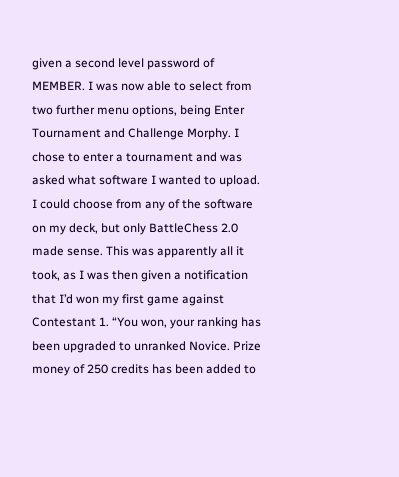given a second level password of MEMBER. I was now able to select from two further menu options, being Enter Tournament and Challenge Morphy. I chose to enter a tournament and was asked what software I wanted to upload. I could choose from any of the software on my deck, but only BattleChess 2.0 made sense. This was apparently all it took, as I was then given a notification that I’d won my first game against Contestant 1. “You won, your ranking has been upgraded to unranked Novice. Prize money of 250 credits has been added to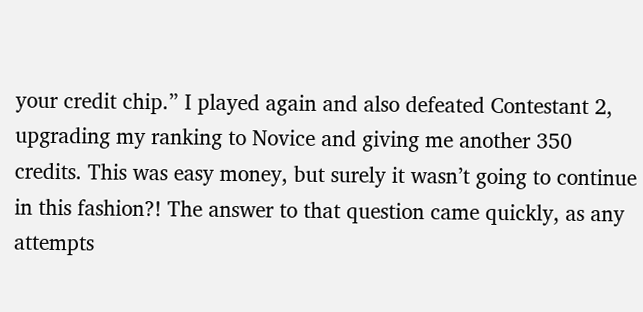your credit chip.” I played again and also defeated Contestant 2, upgrading my ranking to Novice and giving me another 350 credits. This was easy money, but surely it wasn’t going to continue in this fashion?! The answer to that question came quickly, as any attempts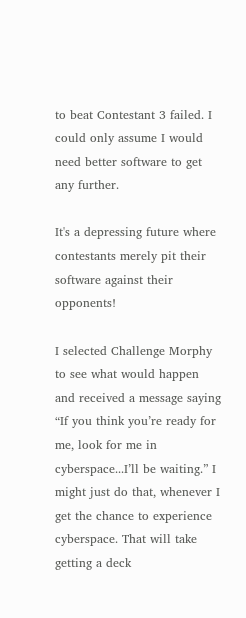to beat Contestant 3 failed. I could only assume I would need better software to get any further.

It's a depressing future where contestants merely pit their software against their opponents!

I selected Challenge Morphy to see what would happen and received a message saying “If you think you’re ready for me, look for me in cyberspace...I’ll be waiting.” I might just do that, whenever I get the chance to experience cyberspace. That will take getting a deck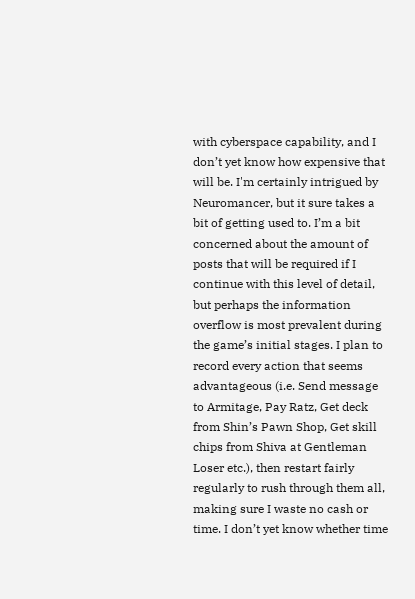with cyberspace capability, and I don’t yet know how expensive that will be. I'm certainly intrigued by Neuromancer, but it sure takes a bit of getting used to. I’m a bit concerned about the amount of posts that will be required if I continue with this level of detail, but perhaps the information overflow is most prevalent during the game’s initial stages. I plan to record every action that seems advantageous (i.e. Send message to Armitage, Pay Ratz, Get deck from Shin’s Pawn Shop, Get skill chips from Shiva at Gentleman Loser etc.), then restart fairly regularly to rush through them all, making sure I waste no cash or time. I don’t yet know whether time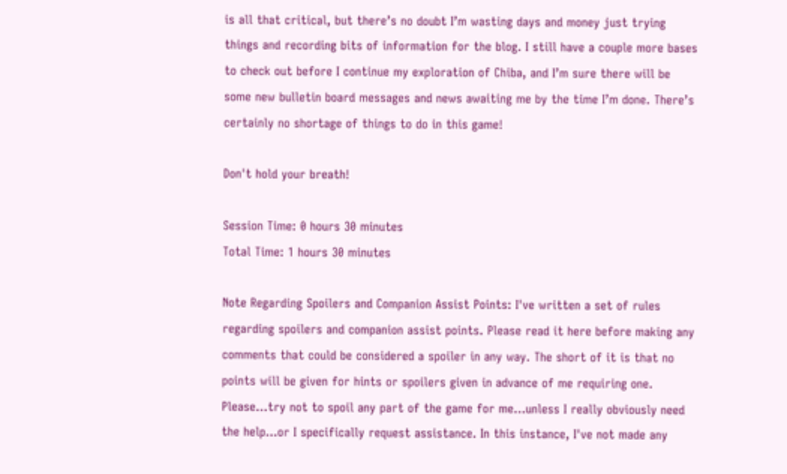is all that critical, but there’s no doubt I’m wasting days and money just trying things and recording bits of information for the blog. I still have a couple more bases to check out before I continue my exploration of Chiba, and I’m sure there will be some new bulletin board messages and news awaiting me by the time I’m done. There’s certainly no shortage of things to do in this game!

Don't hold your breath!

Session Time: 0 hours 30 minutes
Total Time: 1 hours 30 minutes

Note Regarding Spoilers and Companion Assist Points: I've written a set of rules regarding spoilers and companion assist points. Please read it here before making any comments that could be considered a spoiler in any way. The short of it is that no points will be given for hints or spoilers given in advance of me requiring one. Please...try not to spoil any part of the game for me...unless I really obviously need the help...or I specifically request assistance. In this instance, I've not made any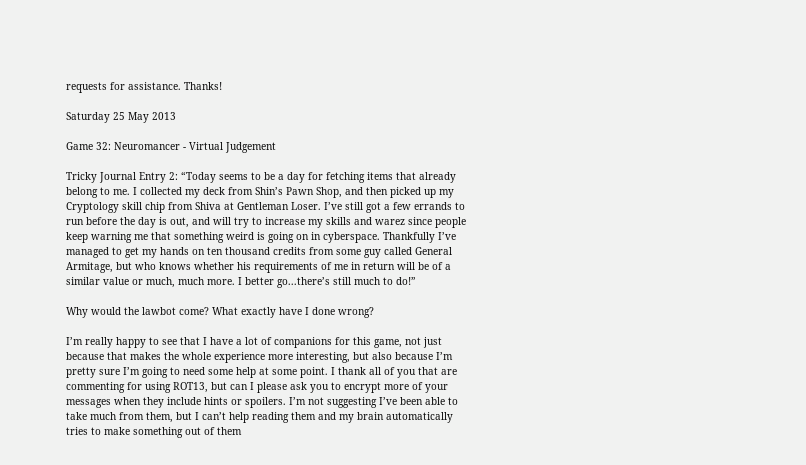requests for assistance. Thanks!

Saturday 25 May 2013

Game 32: Neuromancer - Virtual Judgement

Tricky Journal Entry 2: “Today seems to be a day for fetching items that already belong to me. I collected my deck from Shin’s Pawn Shop, and then picked up my Cryptology skill chip from Shiva at Gentleman Loser. I’ve still got a few errands to run before the day is out, and will try to increase my skills and warez since people keep warning me that something weird is going on in cyberspace. Thankfully I’ve managed to get my hands on ten thousand credits from some guy called General Armitage, but who knows whether his requirements of me in return will be of a similar value or much, much more. I better go...there’s still much to do!”

Why would the lawbot come? What exactly have I done wrong?

I’m really happy to see that I have a lot of companions for this game, not just because that makes the whole experience more interesting, but also because I’m pretty sure I’m going to need some help at some point. I thank all of you that are commenting for using ROT13, but can I please ask you to encrypt more of your messages when they include hints or spoilers. I’m not suggesting I’ve been able to take much from them, but I can’t help reading them and my brain automatically tries to make something out of them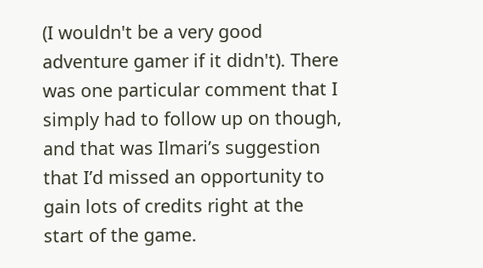(I wouldn't be a very good adventure gamer if it didn't). There was one particular comment that I simply had to follow up on though, and that was Ilmari’s suggestion that I’d missed an opportunity to gain lots of credits right at the start of the game.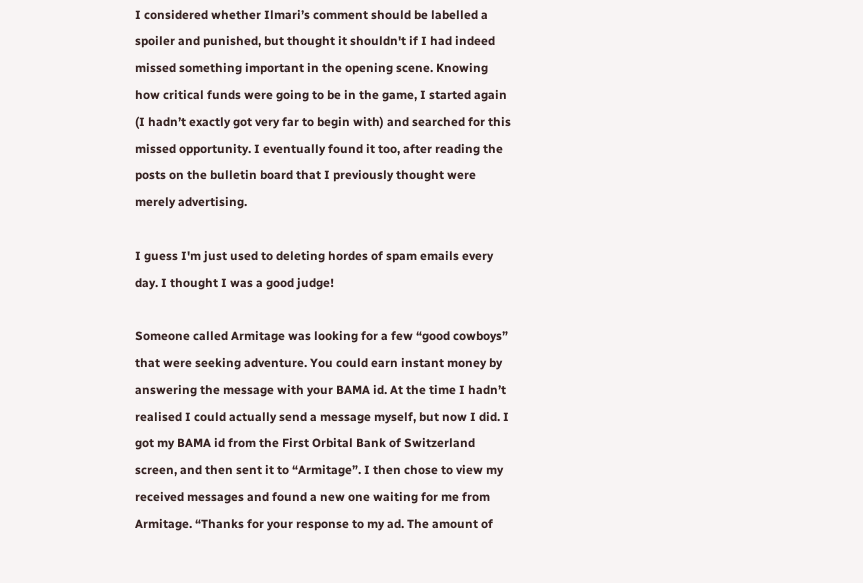I considered whether Ilmari’s comment should be labelled a spoiler and punished, but thought it shouldn't if I had indeed missed something important in the opening scene. Knowing how critical funds were going to be in the game, I started again (I hadn’t exactly got very far to begin with) and searched for this missed opportunity. I eventually found it too, after reading the posts on the bulletin board that I previously thought were merely advertising.

I guess I'm just used to deleting hordes of spam emails every day. I thought I was a good judge!

Someone called Armitage was looking for a few “good cowboys” that were seeking adventure. You could earn instant money by answering the message with your BAMA id. At the time I hadn’t realised I could actually send a message myself, but now I did. I got my BAMA id from the First Orbital Bank of Switzerland screen, and then sent it to “Armitage”. I then chose to view my received messages and found a new one waiting for me from Armitage. “Thanks for your response to my ad. The amount of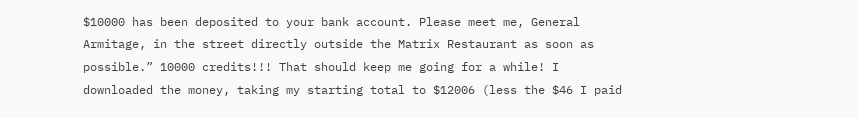$10000 has been deposited to your bank account. Please meet me, General Armitage, in the street directly outside the Matrix Restaurant as soon as possible.” 10000 credits!!! That should keep me going for a while! I downloaded the money, taking my starting total to $12006 (less the $46 I paid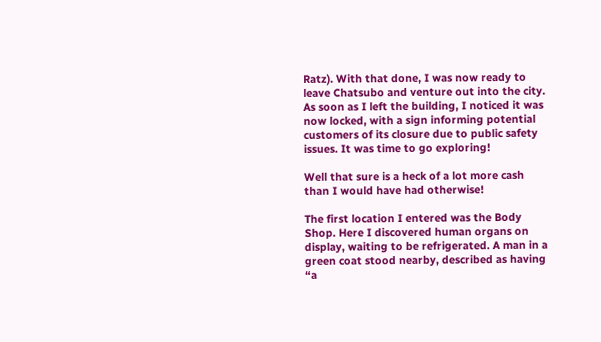Ratz). With that done, I was now ready to leave Chatsubo and venture out into the city. As soon as I left the building, I noticed it was now locked, with a sign informing potential customers of its closure due to public safety issues. It was time to go exploring!

Well that sure is a heck of a lot more cash than I would have had otherwise!

The first location I entered was the Body Shop. Here I discovered human organs on display, waiting to be refrigerated. A man in a green coat stood nearby, described as having “a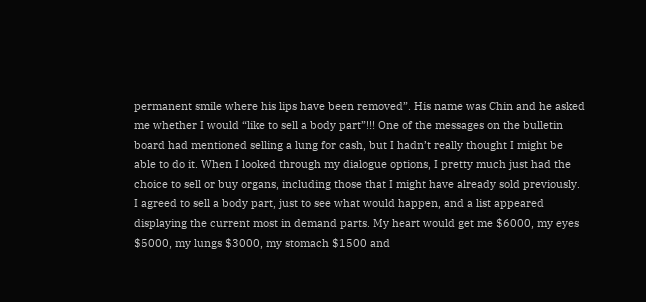permanent smile where his lips have been removed”. His name was Chin and he asked me whether I would “like to sell a body part”!!! One of the messages on the bulletin board had mentioned selling a lung for cash, but I hadn’t really thought I might be able to do it. When I looked through my dialogue options, I pretty much just had the choice to sell or buy organs, including those that I might have already sold previously. I agreed to sell a body part, just to see what would happen, and a list appeared displaying the current most in demand parts. My heart would get me $6000, my eyes $5000, my lungs $3000, my stomach $1500 and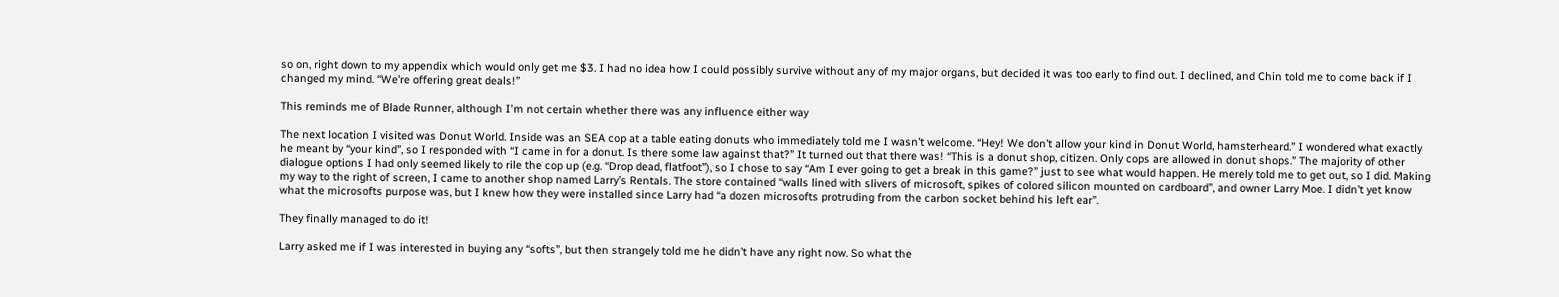so on, right down to my appendix which would only get me $3. I had no idea how I could possibly survive without any of my major organs, but decided it was too early to find out. I declined, and Chin told me to come back if I changed my mind. “We’re offering great deals!”

This reminds me of Blade Runner, although I'm not certain whether there was any influence either way

The next location I visited was Donut World. Inside was an SEA cop at a table eating donuts who immediately told me I wasn’t welcome. “Hey! We don’t allow your kind in Donut World, hamsterheard.” I wondered what exactly he meant by “your kind”, so I responded with “I came in for a donut. Is there some law against that?” It turned out that there was! “This is a donut shop, citizen. Only cops are allowed in donut shops.” The majority of other dialogue options I had only seemed likely to rile the cop up (e.g. “Drop dead, flatfoot”), so I chose to say “Am I ever going to get a break in this game?” just to see what would happen. He merely told me to get out, so I did. Making my way to the right of screen, I came to another shop named Larry’s Rentals. The store contained “walls lined with slivers of microsoft, spikes of colored silicon mounted on cardboard”, and owner Larry Moe. I didn’t yet know what the microsofts purpose was, but I knew how they were installed since Larry had “a dozen microsofts protruding from the carbon socket behind his left ear”.

They finally managed to do it!

Larry asked me if I was interested in buying any “softs”, but then strangely told me he didn’t have any right now. So what the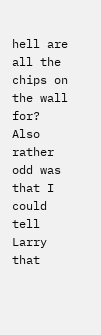hell are all the chips on the wall for? Also rather odd was that I could tell Larry that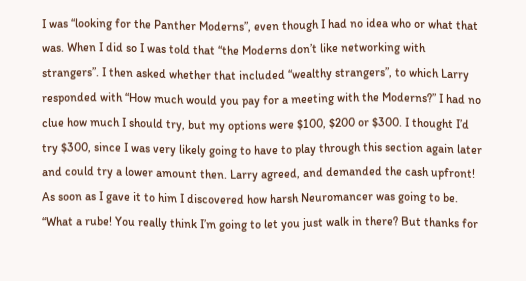I was “looking for the Panther Moderns”, even though I had no idea who or what that was. When I did so I was told that “the Moderns don’t like networking with strangers”. I then asked whether that included “wealthy strangers”, to which Larry responded with “How much would you pay for a meeting with the Moderns?” I had no clue how much I should try, but my options were $100, $200 or $300. I thought I’d try $300, since I was very likely going to have to play through this section again later and could try a lower amount then. Larry agreed, and demanded the cash upfront! As soon as I gave it to him I discovered how harsh Neuromancer was going to be. “What a rube! You really think I’m going to let you just walk in there? But thanks for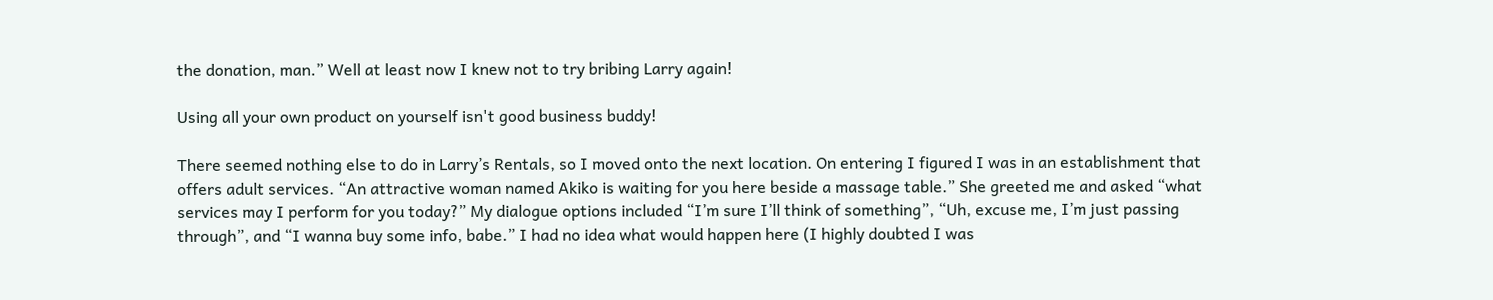the donation, man.” Well at least now I knew not to try bribing Larry again!

Using all your own product on yourself isn't good business buddy!

There seemed nothing else to do in Larry’s Rentals, so I moved onto the next location. On entering I figured I was in an establishment that offers adult services. “An attractive woman named Akiko is waiting for you here beside a massage table.” She greeted me and asked “what services may I perform for you today?” My dialogue options included “I’m sure I’ll think of something”, “Uh, excuse me, I’m just passing through”, and “I wanna buy some info, babe.” I had no idea what would happen here (I highly doubted I was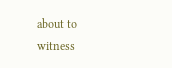about to witness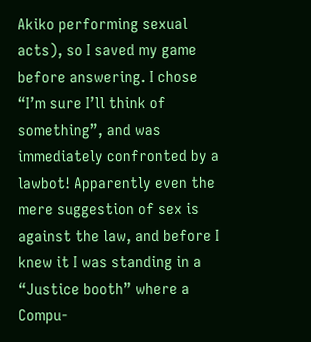Akiko performing sexual acts), so I saved my game before answering. I chose “I’m sure I’ll think of something”, and was immediately confronted by a lawbot! Apparently even the mere suggestion of sex is against the law, and before I knew it I was standing in a “Justice booth” where a Compu-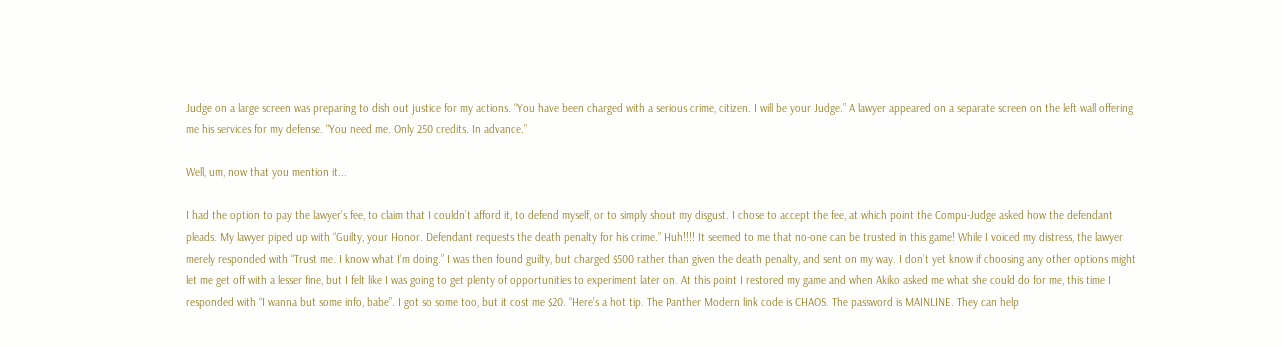Judge on a large screen was preparing to dish out justice for my actions. “You have been charged with a serious crime, citizen. I will be your Judge.” A lawyer appeared on a separate screen on the left wall offering me his services for my defense. “You need me. Only 250 credits. In advance.”

Well, um, now that you mention it...

I had the option to pay the lawyer’s fee, to claim that I couldn’t afford it, to defend myself, or to simply shout my disgust. I chose to accept the fee, at which point the Compu-Judge asked how the defendant pleads. My lawyer piped up with “Guilty, your Honor. Defendant requests the death penalty for his crime.” Huh!!!! It seemed to me that no-one can be trusted in this game! While I voiced my distress, the lawyer merely responded with “Trust me. I know what I’m doing.” I was then found guilty, but charged $500 rather than given the death penalty, and sent on my way. I don’t yet know if choosing any other options might let me get off with a lesser fine, but I felt like I was going to get plenty of opportunities to experiment later on. At this point I restored my game and when Akiko asked me what she could do for me, this time I responded with “I wanna but some info, babe”. I got so some too, but it cost me $20. “Here’s a hot tip. The Panther Modern link code is CHAOS. The password is MAINLINE. They can help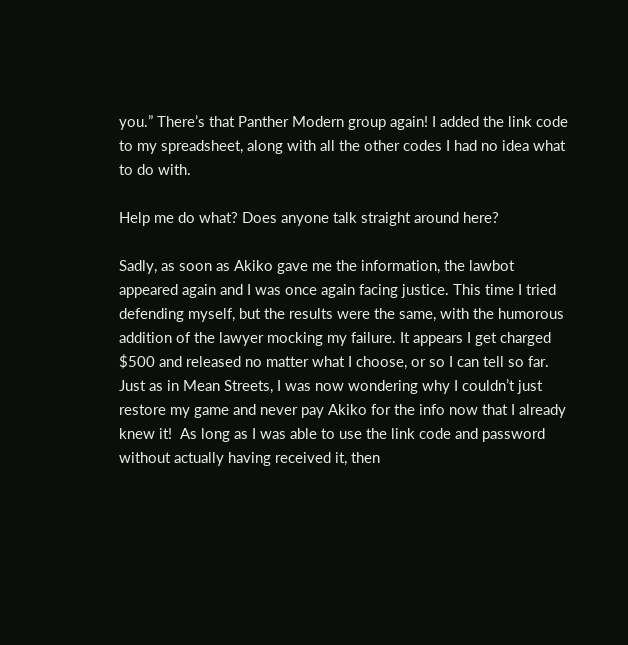you.” There’s that Panther Modern group again! I added the link code to my spreadsheet, along with all the other codes I had no idea what to do with.

Help me do what? Does anyone talk straight around here?

Sadly, as soon as Akiko gave me the information, the lawbot appeared again and I was once again facing justice. This time I tried defending myself, but the results were the same, with the humorous addition of the lawyer mocking my failure. It appears I get charged $500 and released no matter what I choose, or so I can tell so far. Just as in Mean Streets, I was now wondering why I couldn’t just restore my game and never pay Akiko for the info now that I already knew it!  As long as I was able to use the link code and password without actually having received it, then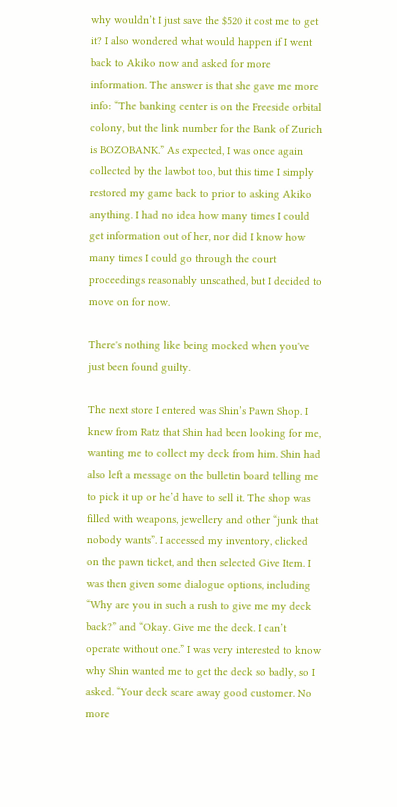why wouldn’t I just save the $520 it cost me to get it? I also wondered what would happen if I went back to Akiko now and asked for more information. The answer is that she gave me more info: “The banking center is on the Freeside orbital colony, but the link number for the Bank of Zurich is BOZOBANK.” As expected, I was once again collected by the lawbot too, but this time I simply restored my game back to prior to asking Akiko anything. I had no idea how many times I could get information out of her, nor did I know how many times I could go through the court proceedings reasonably unscathed, but I decided to move on for now.

There's nothing like being mocked when you've just been found guilty.

The next store I entered was Shin’s Pawn Shop. I knew from Ratz that Shin had been looking for me, wanting me to collect my deck from him. Shin had also left a message on the bulletin board telling me to pick it up or he’d have to sell it. The shop was filled with weapons, jewellery and other “junk that nobody wants”. I accessed my inventory, clicked on the pawn ticket, and then selected Give Item. I was then given some dialogue options, including “Why are you in such a rush to give me my deck back?” and “Okay. Give me the deck. I can’t operate without one.” I was very interested to know why Shin wanted me to get the deck so badly, so I asked. “Your deck scare away good customer. No more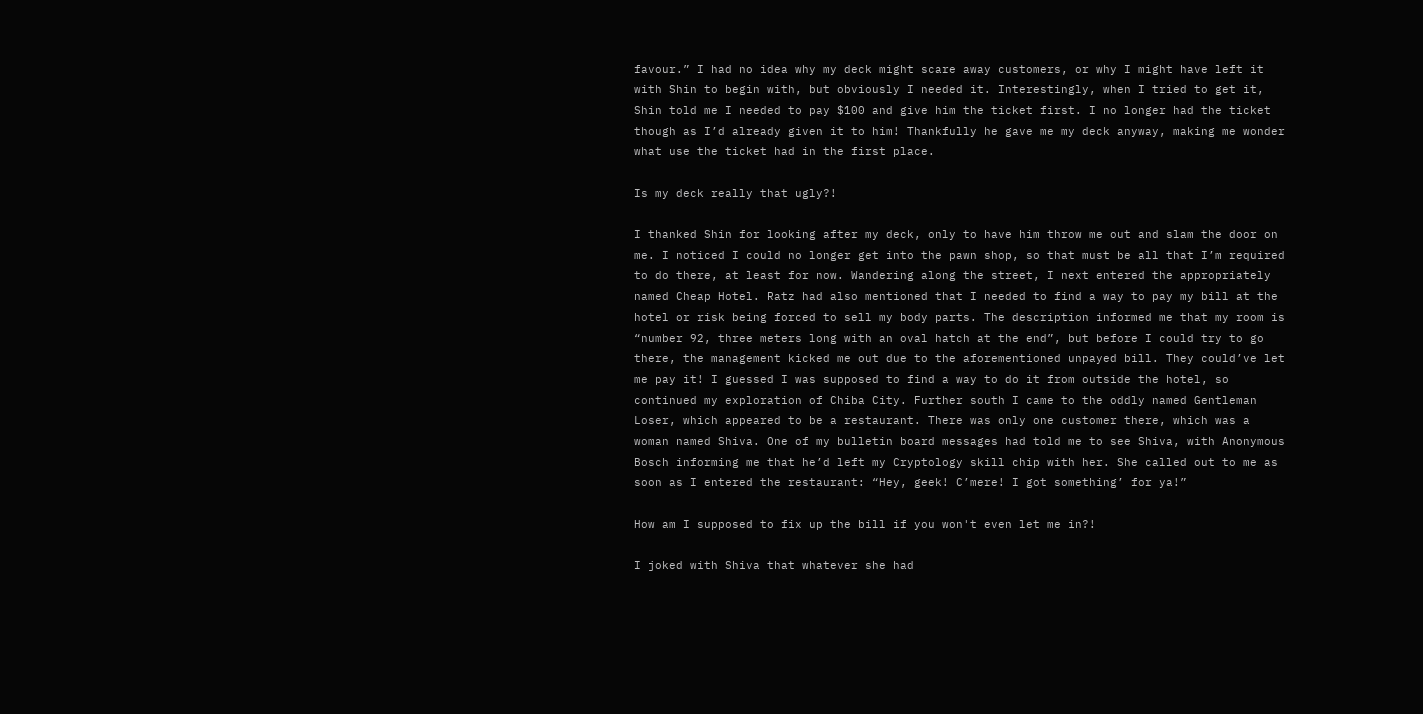favour.” I had no idea why my deck might scare away customers, or why I might have left it with Shin to begin with, but obviously I needed it. Interestingly, when I tried to get it, Shin told me I needed to pay $100 and give him the ticket first. I no longer had the ticket though as I’d already given it to him! Thankfully he gave me my deck anyway, making me wonder what use the ticket had in the first place.

Is my deck really that ugly?!

I thanked Shin for looking after my deck, only to have him throw me out and slam the door on me. I noticed I could no longer get into the pawn shop, so that must be all that I’m required to do there, at least for now. Wandering along the street, I next entered the appropriately named Cheap Hotel. Ratz had also mentioned that I needed to find a way to pay my bill at the hotel or risk being forced to sell my body parts. The description informed me that my room is “number 92, three meters long with an oval hatch at the end”, but before I could try to go there, the management kicked me out due to the aforementioned unpayed bill. They could’ve let me pay it! I guessed I was supposed to find a way to do it from outside the hotel, so continued my exploration of Chiba City. Further south I came to the oddly named Gentleman Loser, which appeared to be a restaurant. There was only one customer there, which was a woman named Shiva. One of my bulletin board messages had told me to see Shiva, with Anonymous Bosch informing me that he’d left my Cryptology skill chip with her. She called out to me as soon as I entered the restaurant: “Hey, geek! C’mere! I got something’ for ya!”

How am I supposed to fix up the bill if you won't even let me in?!

I joked with Shiva that whatever she had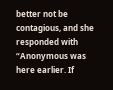better not be contagious, and she responded with “Anonymous was here earlier. If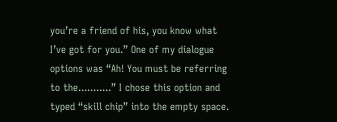you’re a friend of his, you know what I’ve got for you.” One of my dialogue options was “Ah! You must be referring to the...........” I chose this option and typed “skill chip” into the empty space.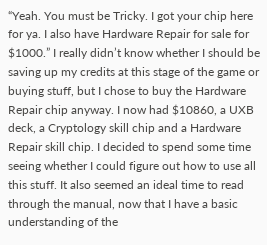“Yeah. You must be Tricky. I got your chip here for ya. I also have Hardware Repair for sale for $1000.” I really didn’t know whether I should be saving up my credits at this stage of the game or buying stuff, but I chose to buy the Hardware Repair chip anyway. I now had $10860, a UXB deck, a Cryptology skill chip and a Hardware Repair skill chip. I decided to spend some time seeing whether I could figure out how to use all this stuff. It also seemed an ideal time to read through the manual, now that I have a basic understanding of the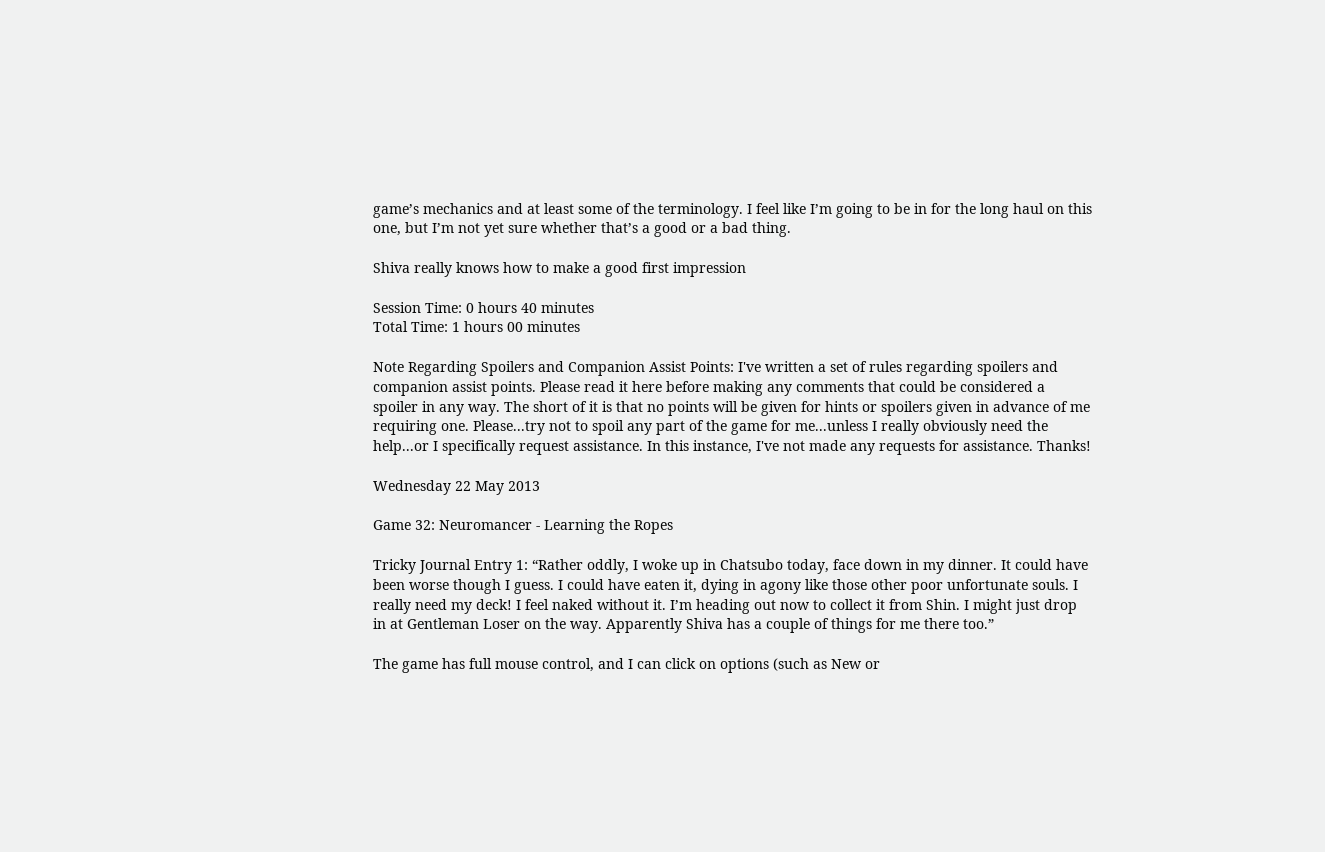game’s mechanics and at least some of the terminology. I feel like I’m going to be in for the long haul on this one, but I’m not yet sure whether that’s a good or a bad thing.

Shiva really knows how to make a good first impression

Session Time: 0 hours 40 minutes
Total Time: 1 hours 00 minutes

Note Regarding Spoilers and Companion Assist Points: I've written a set of rules regarding spoilers and companion assist points. Please read it here before making any comments that could be considered a spoiler in any way. The short of it is that no points will be given for hints or spoilers given in advance of me requiring one. Please...try not to spoil any part of the game for me...unless I really obviously need the help...or I specifically request assistance. In this instance, I've not made any requests for assistance. Thanks!

Wednesday 22 May 2013

Game 32: Neuromancer - Learning the Ropes

Tricky Journal Entry 1: “Rather oddly, I woke up in Chatsubo today, face down in my dinner. It could have been worse though I guess. I could have eaten it, dying in agony like those other poor unfortunate souls. I really need my deck! I feel naked without it. I’m heading out now to collect it from Shin. I might just drop in at Gentleman Loser on the way. Apparently Shiva has a couple of things for me there too.”

The game has full mouse control, and I can click on options (such as New or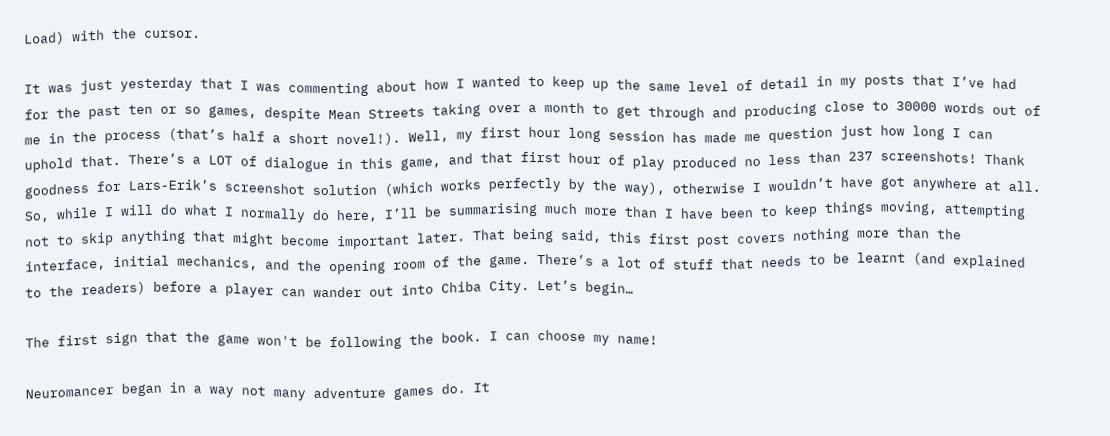Load) with the cursor.

It was just yesterday that I was commenting about how I wanted to keep up the same level of detail in my posts that I’ve had for the past ten or so games, despite Mean Streets taking over a month to get through and producing close to 30000 words out of me in the process (that’s half a short novel!). Well, my first hour long session has made me question just how long I can uphold that. There’s a LOT of dialogue in this game, and that first hour of play produced no less than 237 screenshots! Thank goodness for Lars-Erik’s screenshot solution (which works perfectly by the way), otherwise I wouldn’t have got anywhere at all. So, while I will do what I normally do here, I’ll be summarising much more than I have been to keep things moving, attempting not to skip anything that might become important later. That being said, this first post covers nothing more than the interface, initial mechanics, and the opening room of the game. There’s a lot of stuff that needs to be learnt (and explained to the readers) before a player can wander out into Chiba City. Let’s begin…

The first sign that the game won't be following the book. I can choose my name!

Neuromancer began in a way not many adventure games do. It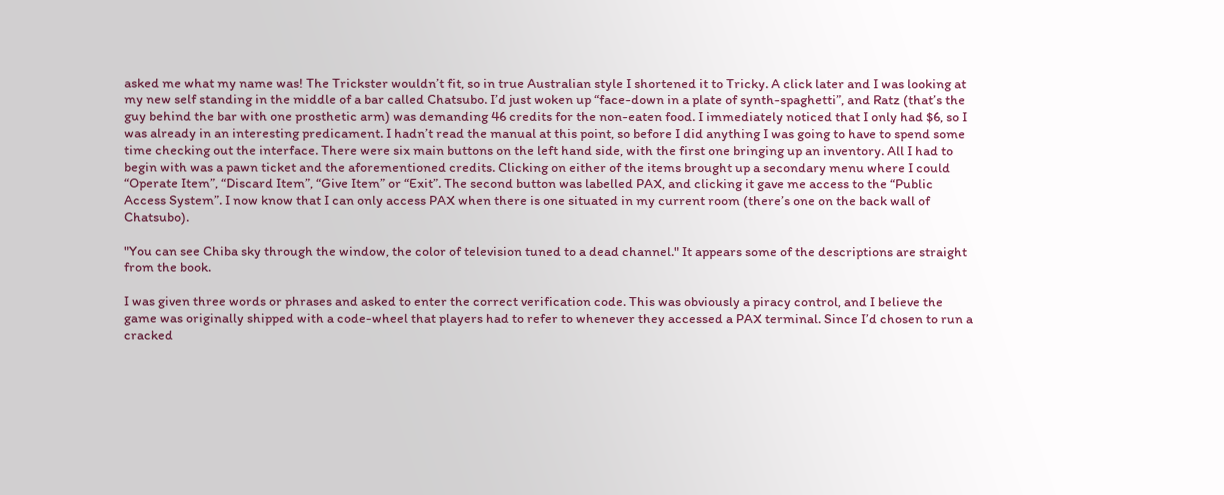asked me what my name was! The Trickster wouldn’t fit, so in true Australian style I shortened it to Tricky. A click later and I was looking at my new self standing in the middle of a bar called Chatsubo. I’d just woken up “face-down in a plate of synth-spaghetti”, and Ratz (that’s the guy behind the bar with one prosthetic arm) was demanding 46 credits for the non-eaten food. I immediately noticed that I only had $6, so I was already in an interesting predicament. I hadn’t read the manual at this point, so before I did anything I was going to have to spend some time checking out the interface. There were six main buttons on the left hand side, with the first one bringing up an inventory. All I had to begin with was a pawn ticket and the aforementioned credits. Clicking on either of the items brought up a secondary menu where I could “Operate Item”, “Discard Item”, “Give Item” or “Exit”. The second button was labelled PAX, and clicking it gave me access to the “Public Access System”. I now know that I can only access PAX when there is one situated in my current room (there’s one on the back wall of Chatsubo).

"You can see Chiba sky through the window, the color of television tuned to a dead channel." It appears some of the descriptions are straight from the book.

I was given three words or phrases and asked to enter the correct verification code. This was obviously a piracy control, and I believe the game was originally shipped with a code-wheel that players had to refer to whenever they accessed a PAX terminal. Since I’d chosen to run a cracked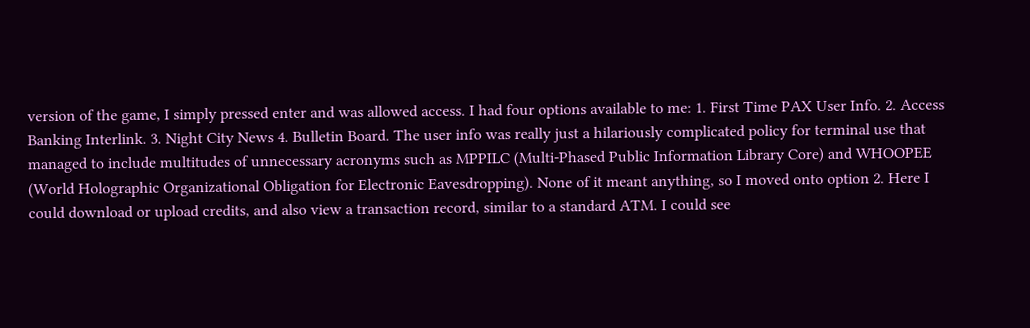version of the game, I simply pressed enter and was allowed access. I had four options available to me: 1. First Time PAX User Info. 2. Access Banking Interlink. 3. Night City News 4. Bulletin Board. The user info was really just a hilariously complicated policy for terminal use that managed to include multitudes of unnecessary acronyms such as MPPILC (Multi-Phased Public Information Library Core) and WHOOPEE (World Holographic Organizational Obligation for Electronic Eavesdropping). None of it meant anything, so I moved onto option 2. Here I could download or upload credits, and also view a transaction record, similar to a standard ATM. I could see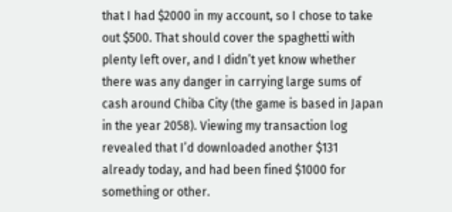that I had $2000 in my account, so I chose to take out $500. That should cover the spaghetti with plenty left over, and I didn’t yet know whether there was any danger in carrying large sums of cash around Chiba City (the game is based in Japan in the year 2058). Viewing my transaction log revealed that I’d downloaded another $131 already today, and had been fined $1000 for something or other.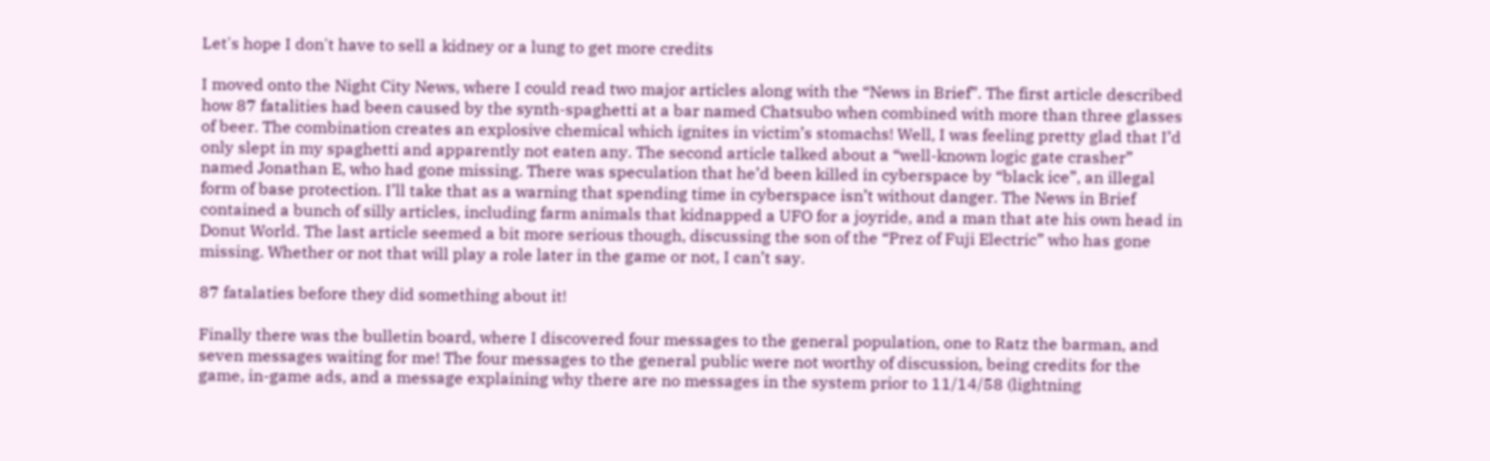Let's hope I don't have to sell a kidney or a lung to get more credits

I moved onto the Night City News, where I could read two major articles along with the “News in Brief”. The first article described how 87 fatalities had been caused by the synth-spaghetti at a bar named Chatsubo when combined with more than three glasses of beer. The combination creates an explosive chemical which ignites in victim’s stomachs! Well, I was feeling pretty glad that I’d only slept in my spaghetti and apparently not eaten any. The second article talked about a “well-known logic gate crasher” named Jonathan E, who had gone missing. There was speculation that he’d been killed in cyberspace by “black ice”, an illegal form of base protection. I’ll take that as a warning that spending time in cyberspace isn’t without danger. The News in Brief contained a bunch of silly articles, including farm animals that kidnapped a UFO for a joyride, and a man that ate his own head in Donut World. The last article seemed a bit more serious though, discussing the son of the “Prez of Fuji Electric” who has gone missing. Whether or not that will play a role later in the game or not, I can’t say.

87 fatalaties before they did something about it!

Finally there was the bulletin board, where I discovered four messages to the general population, one to Ratz the barman, and seven messages waiting for me! The four messages to the general public were not worthy of discussion, being credits for the game, in-game ads, and a message explaining why there are no messages in the system prior to 11/14/58 (lightning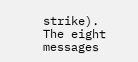strike). The eight messages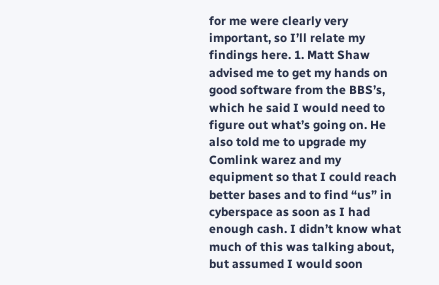for me were clearly very important, so I’ll relate my findings here. 1. Matt Shaw advised me to get my hands on good software from the BBS’s, which he said I would need to figure out what’s going on. He also told me to upgrade my Comlink warez and my equipment so that I could reach better bases and to find “us” in cyberspace as soon as I had enough cash. I didn’t know what much of this was talking about, but assumed I would soon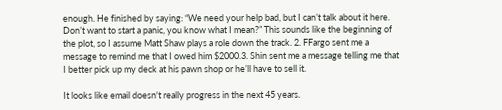enough. He finished by saying: “We need your help bad, but I can’t talk about it here. Don’t want to start a panic, you know what I mean?” This sounds like the beginning of the plot, so I assume Matt Shaw plays a role down the track. 2. FFargo sent me a message to remind me that I owed him $2000.3. Shin sent me a message telling me that I better pick up my deck at his pawn shop or he’ll have to sell it.

It looks like email doesn't really progress in the next 45 years.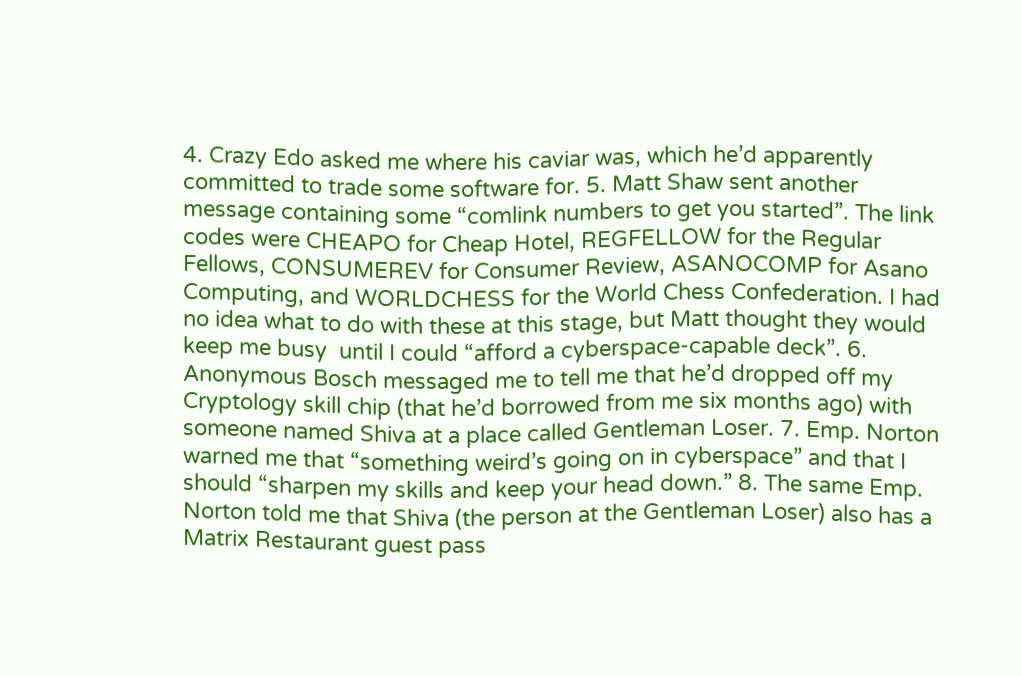4. Crazy Edo asked me where his caviar was, which he’d apparently committed to trade some software for. 5. Matt Shaw sent another message containing some “comlink numbers to get you started”. The link codes were CHEAPO for Cheap Hotel, REGFELLOW for the Regular Fellows, CONSUMEREV for Consumer Review, ASANOCOMP for Asano Computing, and WORLDCHESS for the World Chess Confederation. I had no idea what to do with these at this stage, but Matt thought they would keep me busy  until I could “afford a cyberspace-capable deck”. 6. Anonymous Bosch messaged me to tell me that he’d dropped off my Cryptology skill chip (that he’d borrowed from me six months ago) with someone named Shiva at a place called Gentleman Loser. 7. Emp. Norton warned me that “something weird’s going on in cyberspace” and that I should “sharpen my skills and keep your head down.” 8. The same Emp. Norton told me that Shiva (the person at the Gentleman Loser) also has a Matrix Restaurant guest pass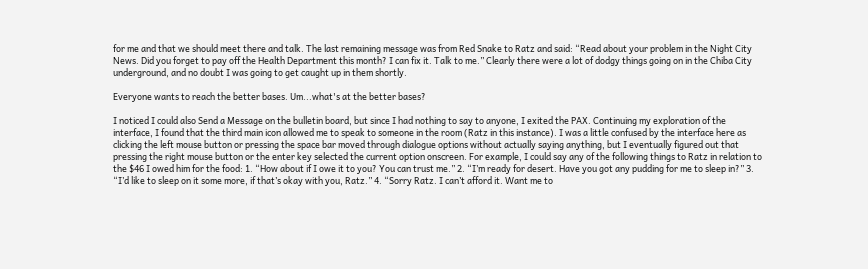for me and that we should meet there and talk. The last remaining message was from Red Snake to Ratz and said: “Read about your problem in the Night City News. Did you forget to pay off the Health Department this month? I can fix it. Talk to me.” Clearly there were a lot of dodgy things going on in the Chiba City underground, and no doubt I was going to get caught up in them shortly.

Everyone wants to reach the better bases. Um...what's at the better bases?

I noticed I could also Send a Message on the bulletin board, but since I had nothing to say to anyone, I exited the PAX. Continuing my exploration of the interface, I found that the third main icon allowed me to speak to someone in the room (Ratz in this instance). I was a little confused by the interface here as clicking the left mouse button or pressing the space bar moved through dialogue options without actually saying anything, but I eventually figured out that pressing the right mouse button or the enter key selected the current option onscreen. For example, I could say any of the following things to Ratz in relation to the $46 I owed him for the food: 1. “How about if I owe it to you? You can trust me.” 2. “I’m ready for desert. Have you got any pudding for me to sleep in?” 3. “I’d like to sleep on it some more, if that’s okay with you, Ratz.” 4. “Sorry Ratz. I can’t afford it. Want me to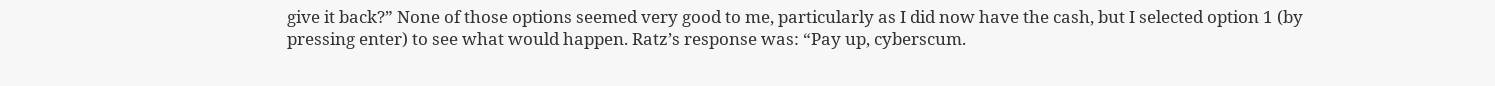give it back?” None of those options seemed very good to me, particularly as I did now have the cash, but I selected option 1 (by pressing enter) to see what would happen. Ratz’s response was: “Pay up, cyberscum.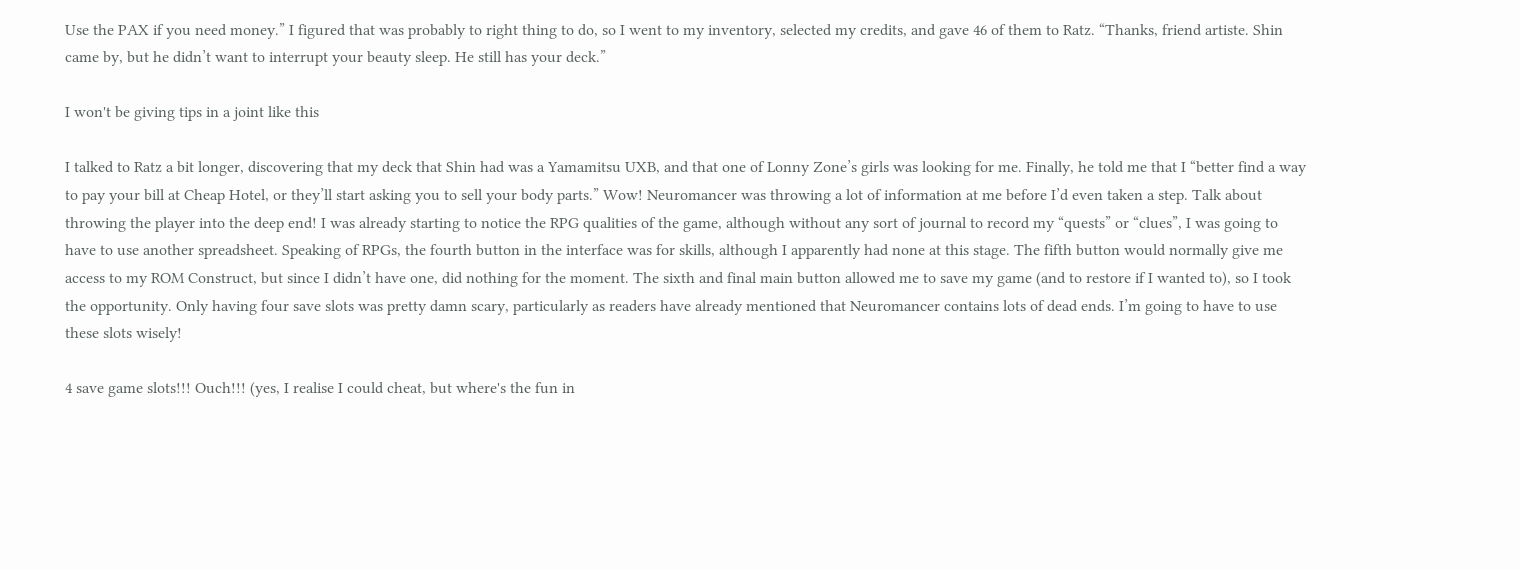Use the PAX if you need money.” I figured that was probably to right thing to do, so I went to my inventory, selected my credits, and gave 46 of them to Ratz. “Thanks, friend artiste. Shin came by, but he didn’t want to interrupt your beauty sleep. He still has your deck.”

I won't be giving tips in a joint like this

I talked to Ratz a bit longer, discovering that my deck that Shin had was a Yamamitsu UXB, and that one of Lonny Zone’s girls was looking for me. Finally, he told me that I “better find a way to pay your bill at Cheap Hotel, or they’ll start asking you to sell your body parts.” Wow! Neuromancer was throwing a lot of information at me before I’d even taken a step. Talk about throwing the player into the deep end! I was already starting to notice the RPG qualities of the game, although without any sort of journal to record my “quests” or “clues”, I was going to have to use another spreadsheet. Speaking of RPGs, the fourth button in the interface was for skills, although I apparently had none at this stage. The fifth button would normally give me access to my ROM Construct, but since I didn’t have one, did nothing for the moment. The sixth and final main button allowed me to save my game (and to restore if I wanted to), so I took the opportunity. Only having four save slots was pretty damn scary, particularly as readers have already mentioned that Neuromancer contains lots of dead ends. I’m going to have to use these slots wisely!

4 save game slots!!! Ouch!!! (yes, I realise I could cheat, but where's the fun in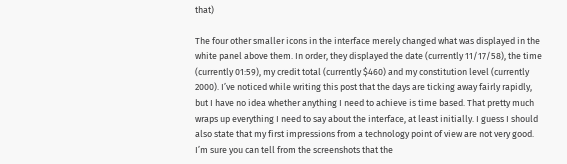that)

The four other smaller icons in the interface merely changed what was displayed in the white panel above them. In order, they displayed the date (currently 11/17/58), the time (currently 01:59), my credit total (currently $460) and my constitution level (currently 2000). I’ve noticed while writing this post that the days are ticking away fairly rapidly, but I have no idea whether anything I need to achieve is time based. That pretty much wraps up everything I need to say about the interface, at least initially. I guess I should also state that my first impressions from a technology point of view are not very good. I’m sure you can tell from the screenshots that the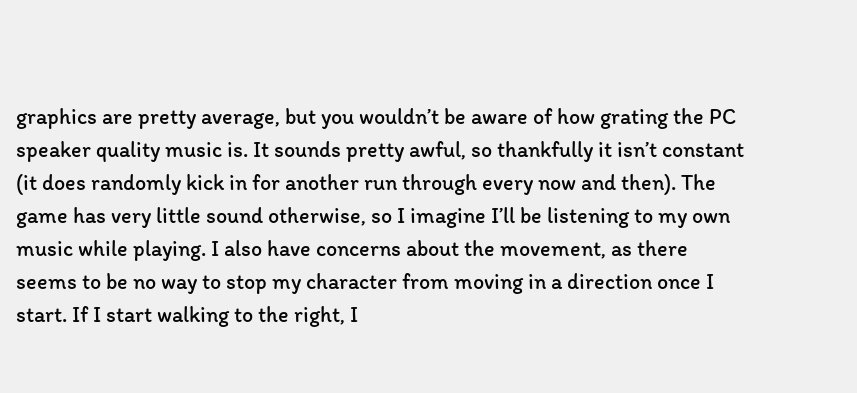graphics are pretty average, but you wouldn’t be aware of how grating the PC speaker quality music is. It sounds pretty awful, so thankfully it isn’t constant (it does randomly kick in for another run through every now and then). The game has very little sound otherwise, so I imagine I’ll be listening to my own music while playing. I also have concerns about the movement, as there seems to be no way to stop my character from moving in a direction once I start. If I start walking to the right, I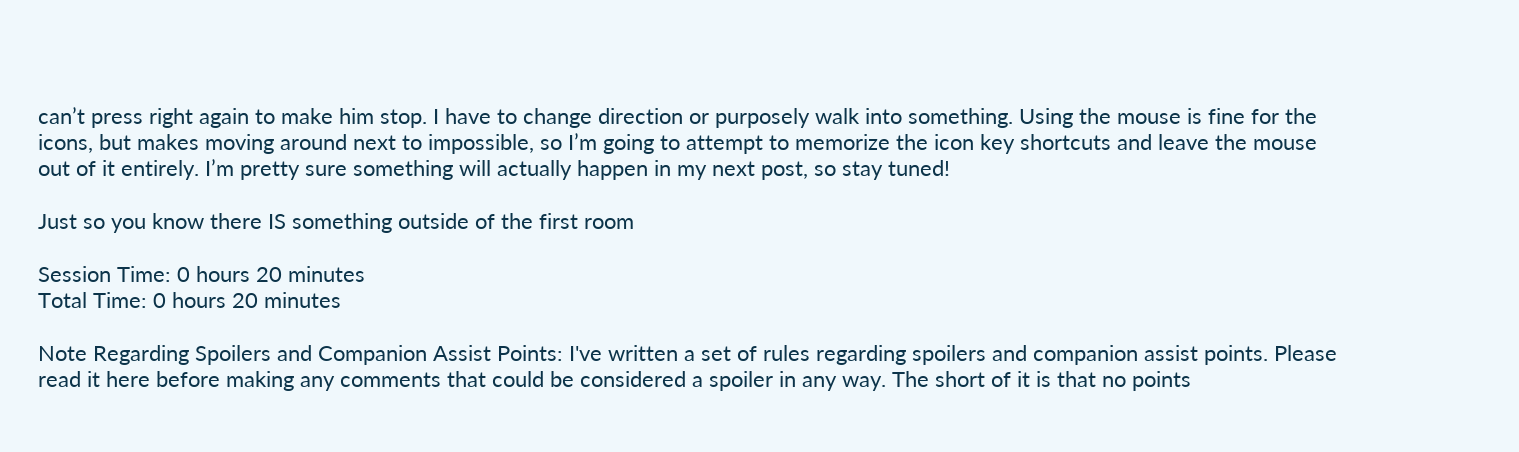can’t press right again to make him stop. I have to change direction or purposely walk into something. Using the mouse is fine for the icons, but makes moving around next to impossible, so I’m going to attempt to memorize the icon key shortcuts and leave the mouse out of it entirely. I’m pretty sure something will actually happen in my next post, so stay tuned!

Just so you know there IS something outside of the first room

Session Time: 0 hours 20 minutes
Total Time: 0 hours 20 minutes

Note Regarding Spoilers and Companion Assist Points: I've written a set of rules regarding spoilers and companion assist points. Please read it here before making any comments that could be considered a spoiler in any way. The short of it is that no points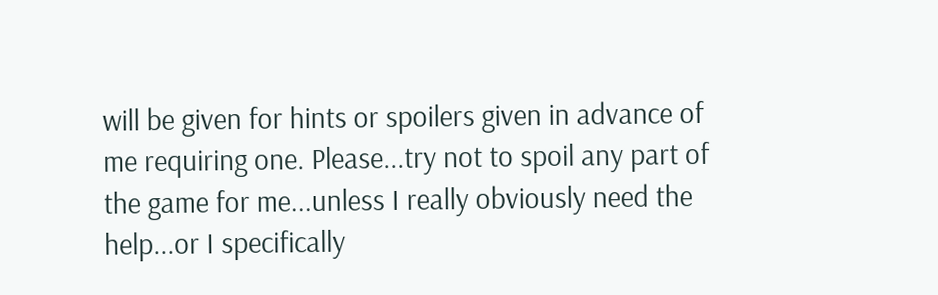will be given for hints or spoilers given in advance of me requiring one. Please...try not to spoil any part of the game for me...unless I really obviously need the help...or I specifically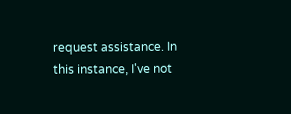request assistance. In this instance, I've not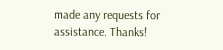made any requests for assistance. Thanks!